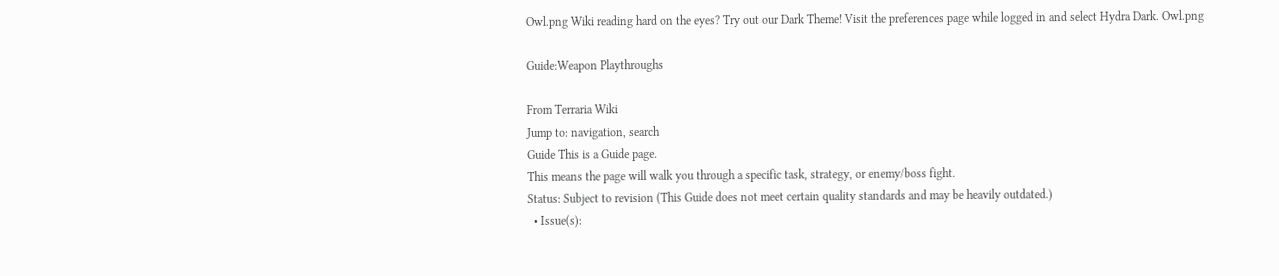Owl.png Wiki reading hard on the eyes? Try out our Dark Theme! Visit the preferences page while logged in and select Hydra Dark. Owl.png

Guide:Weapon Playthroughs

From Terraria Wiki
Jump to: navigation, search
Guide This is a Guide page.
This means the page will walk you through a specific task, strategy, or enemy/boss fight.
Status: Subject to revision (This Guide does not meet certain quality standards and may be heavily outdated.)
  • Issue(s):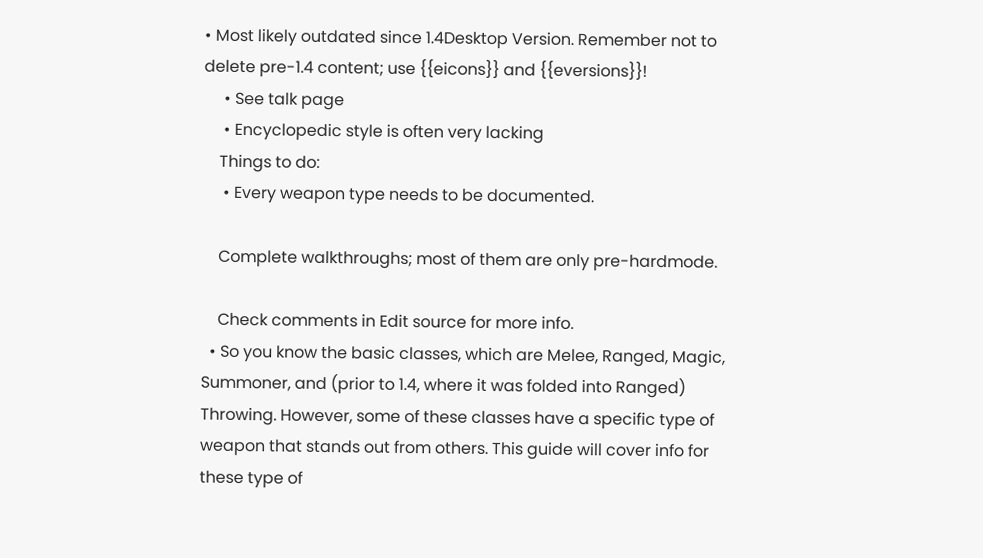• Most likely outdated since 1.4Desktop Version. Remember not to delete pre-1.4 content; use {{eicons}} and {{eversions}}!
     • See talk page
     • Encyclopedic style is often very lacking
    Things to do:
     • Every weapon type needs to be documented.

    Complete walkthroughs; most of them are only pre-hardmode.

    Check comments in Edit source for more info.
  • So you know the basic classes, which are Melee, Ranged, Magic, Summoner, and (prior to 1.4, where it was folded into Ranged) Throwing. However, some of these classes have a specific type of weapon that stands out from others. This guide will cover info for these type of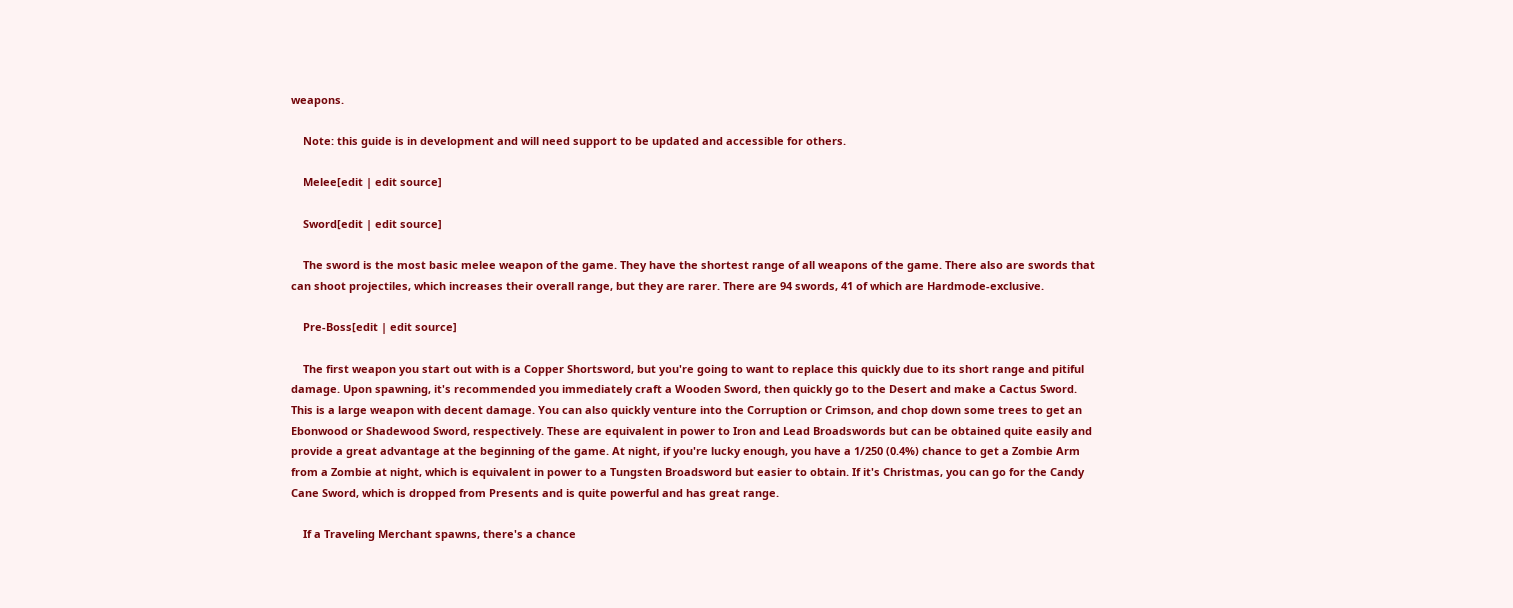weapons.

    Note: this guide is in development and will need support to be updated and accessible for others.

    Melee[edit | edit source]

    Sword[edit | edit source]

    The sword is the most basic melee weapon of the game. They have the shortest range of all weapons of the game. There also are swords that can shoot projectiles, which increases their overall range, but they are rarer. There are 94 swords, 41 of which are Hardmode-exclusive.

    Pre-Boss[edit | edit source]

    The first weapon you start out with is a Copper Shortsword, but you're going to want to replace this quickly due to its short range and pitiful damage. Upon spawning, it's recommended you immediately craft a Wooden Sword, then quickly go to the Desert and make a Cactus Sword. This is a large weapon with decent damage. You can also quickly venture into the Corruption or Crimson, and chop down some trees to get an Ebonwood or Shadewood Sword, respectively. These are equivalent in power to Iron and Lead Broadswords but can be obtained quite easily and provide a great advantage at the beginning of the game. At night, if you're lucky enough, you have a 1/250 (0.4%) chance to get a Zombie Arm from a Zombie at night, which is equivalent in power to a Tungsten Broadsword but easier to obtain. If it's Christmas, you can go for the Candy Cane Sword, which is dropped from Presents and is quite powerful and has great range.

    If a Traveling Merchant spawns, there's a chance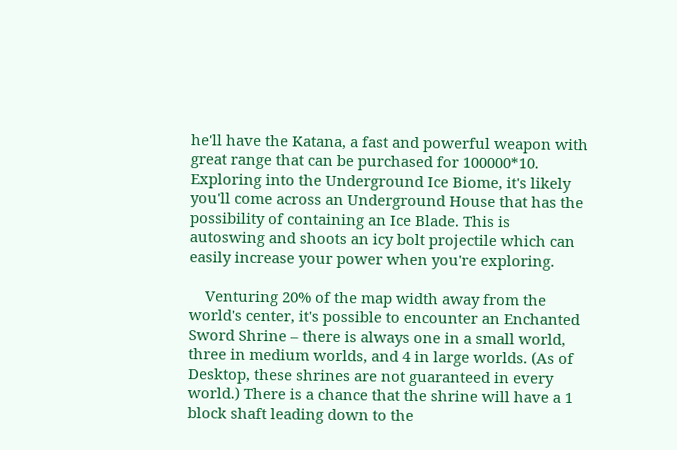he'll have the Katana, a fast and powerful weapon with great range that can be purchased for 100000*10. Exploring into the Underground Ice Biome, it's likely you'll come across an Underground House that has the possibility of containing an Ice Blade. This is autoswing and shoots an icy bolt projectile which can easily increase your power when you're exploring.

    Venturing 20% of the map width away from the world's center, it's possible to encounter an Enchanted Sword Shrine – there is always one in a small world, three in medium worlds, and 4 in large worlds. (As of Desktop, these shrines are not guaranteed in every world.) There is a chance that the shrine will have a 1 block shaft leading down to the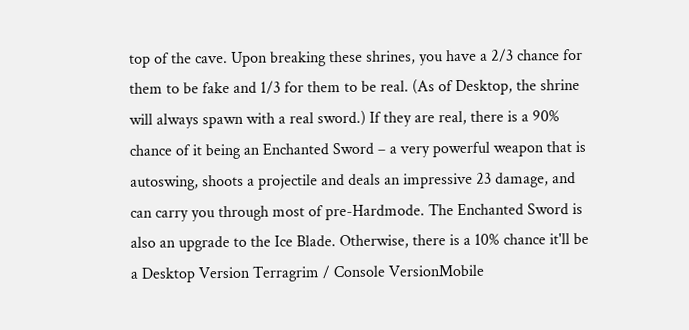top of the cave. Upon breaking these shrines, you have a 2/3 chance for them to be fake and 1/3 for them to be real. (As of Desktop, the shrine will always spawn with a real sword.) If they are real, there is a 90% chance of it being an Enchanted Sword – a very powerful weapon that is autoswing, shoots a projectile and deals an impressive 23 damage, and can carry you through most of pre-Hardmode. The Enchanted Sword is also an upgrade to the Ice Blade. Otherwise, there is a 10% chance it'll be a Desktop Version Terragrim / Console VersionMobile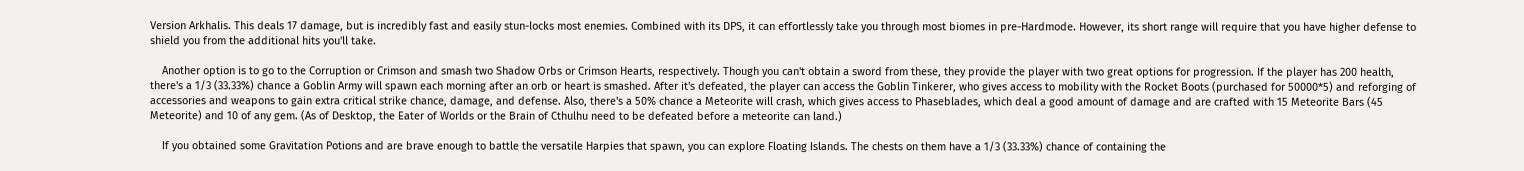Version Arkhalis. This deals 17 damage, but is incredibly fast and easily stun-locks most enemies. Combined with its DPS, it can effortlessly take you through most biomes in pre-Hardmode. However, its short range will require that you have higher defense to shield you from the additional hits you'll take.

    Another option is to go to the Corruption or Crimson and smash two Shadow Orbs or Crimson Hearts, respectively. Though you can't obtain a sword from these, they provide the player with two great options for progression. If the player has 200 health, there's a 1/3 (33.33%) chance a Goblin Army will spawn each morning after an orb or heart is smashed. After it's defeated, the player can access the Goblin Tinkerer, who gives access to mobility with the Rocket Boots (purchased for 50000*5) and reforging of accessories and weapons to gain extra critical strike chance, damage, and defense. Also, there's a 50% chance a Meteorite will crash, which gives access to Phaseblades, which deal a good amount of damage and are crafted with 15 Meteorite Bars (45 Meteorite) and 10 of any gem. (As of Desktop, the Eater of Worlds or the Brain of Cthulhu need to be defeated before a meteorite can land.)

    If you obtained some Gravitation Potions and are brave enough to battle the versatile Harpies that spawn, you can explore Floating Islands. The chests on them have a 1/3 (33.33%) chance of containing the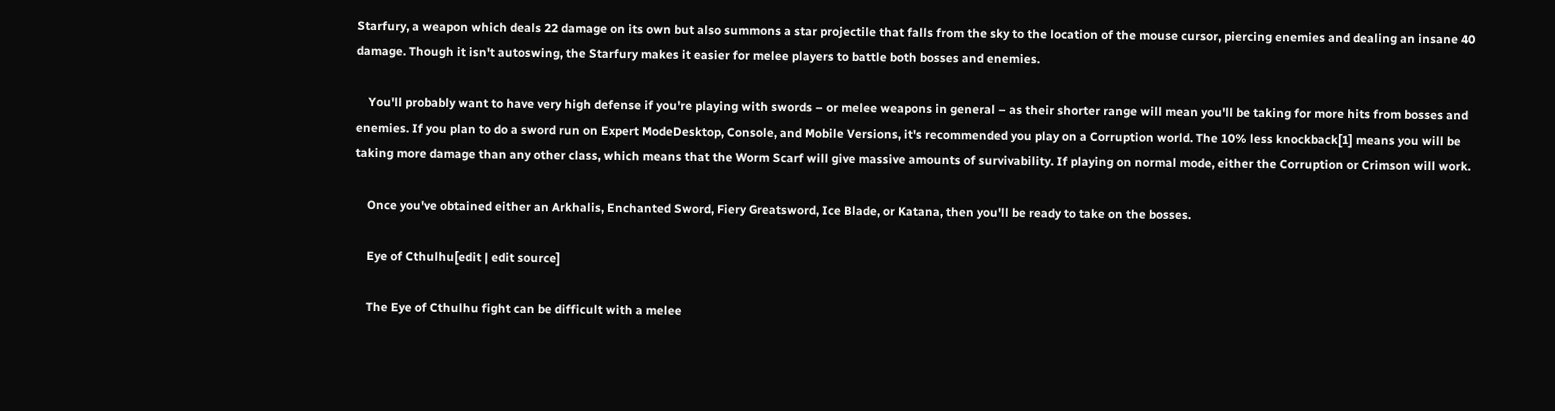Starfury, a weapon which deals 22 damage on its own but also summons a star projectile that falls from the sky to the location of the mouse cursor, piercing enemies and dealing an insane 40 damage. Though it isn't autoswing, the Starfury makes it easier for melee players to battle both bosses and enemies.

    You'll probably want to have very high defense if you're playing with swords – or melee weapons in general – as their shorter range will mean you'll be taking for more hits from bosses and enemies. If you plan to do a sword run on Expert ModeDesktop, Console, and Mobile Versions, it's recommended you play on a Corruption world. The 10% less knockback[1] means you will be taking more damage than any other class, which means that the Worm Scarf will give massive amounts of survivability. If playing on normal mode, either the Corruption or Crimson will work.

    Once you've obtained either an Arkhalis, Enchanted Sword, Fiery Greatsword, Ice Blade, or Katana, then you'll be ready to take on the bosses.

    Eye of Cthulhu[edit | edit source]

    The Eye of Cthulhu fight can be difficult with a melee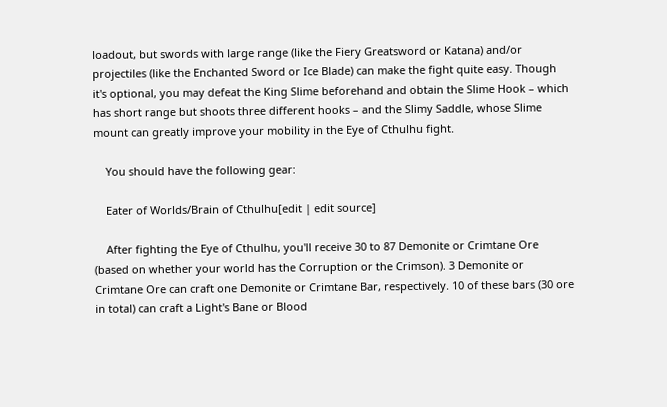loadout, but swords with large range (like the Fiery Greatsword or Katana) and/or projectiles (like the Enchanted Sword or Ice Blade) can make the fight quite easy. Though it's optional, you may defeat the King Slime beforehand and obtain the Slime Hook – which has short range but shoots three different hooks – and the Slimy Saddle, whose Slime mount can greatly improve your mobility in the Eye of Cthulhu fight.

    You should have the following gear:

    Eater of Worlds/Brain of Cthulhu[edit | edit source]

    After fighting the Eye of Cthulhu, you'll receive 30 to 87 Demonite or Crimtane Ore (based on whether your world has the Corruption or the Crimson). 3 Demonite or Crimtane Ore can craft one Demonite or Crimtane Bar, respectively. 10 of these bars (30 ore in total) can craft a Light's Bane or Blood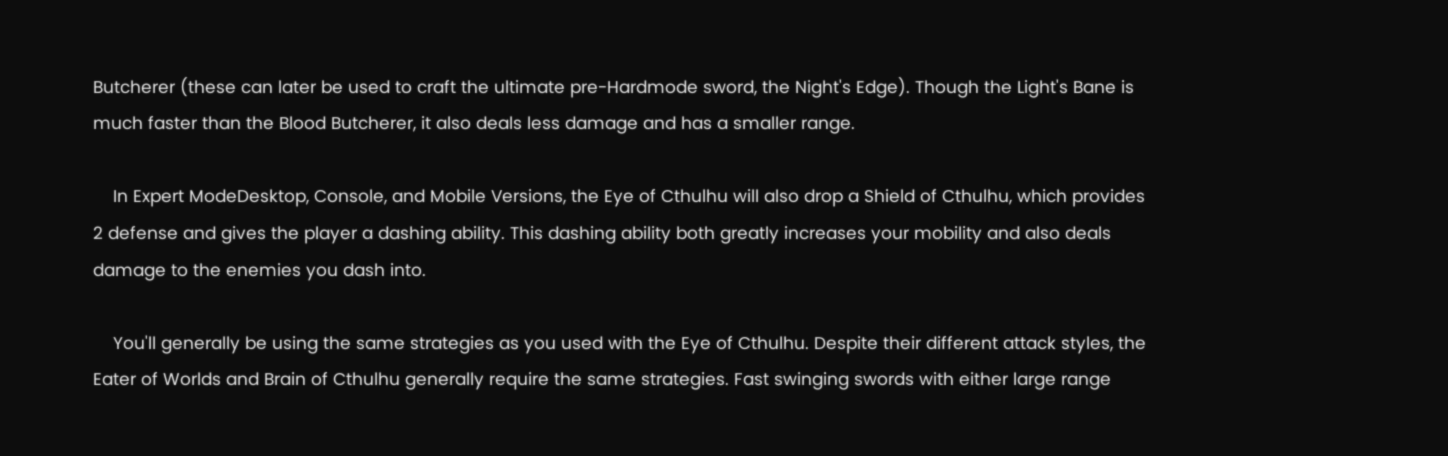Butcherer (these can later be used to craft the ultimate pre-Hardmode sword, the Night's Edge). Though the Light's Bane is much faster than the Blood Butcherer, it also deals less damage and has a smaller range.

    In Expert ModeDesktop, Console, and Mobile Versions, the Eye of Cthulhu will also drop a Shield of Cthulhu, which provides 2 defense and gives the player a dashing ability. This dashing ability both greatly increases your mobility and also deals damage to the enemies you dash into.

    You'll generally be using the same strategies as you used with the Eye of Cthulhu. Despite their different attack styles, the Eater of Worlds and Brain of Cthulhu generally require the same strategies. Fast swinging swords with either large range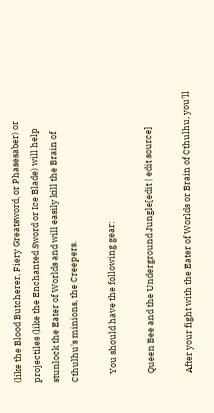(like the Blood Butcherer, Fiery Greatsword, or Phasesaber) or projectiles (like the Enchanted Sword or Ice Blade) will help stunlock the Eater of Worlds and will easily kill the Brain of Cthulhu's minions, the Creepers.

    You should have the following gear:

    Queen Bee and the Underground Jungle[edit | edit source]

    After your fight with the Eater of Worlds or Brain of Cthulhu, you'll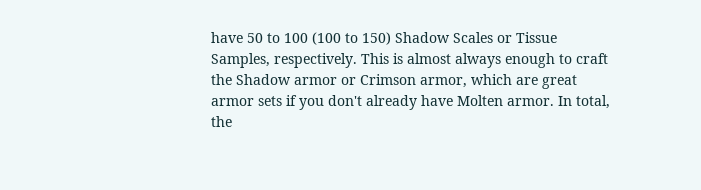have 50 to 100 (100 to 150) Shadow Scales or Tissue Samples, respectively. This is almost always enough to craft the Shadow armor or Crimson armor, which are great armor sets if you don't already have Molten armor. In total, the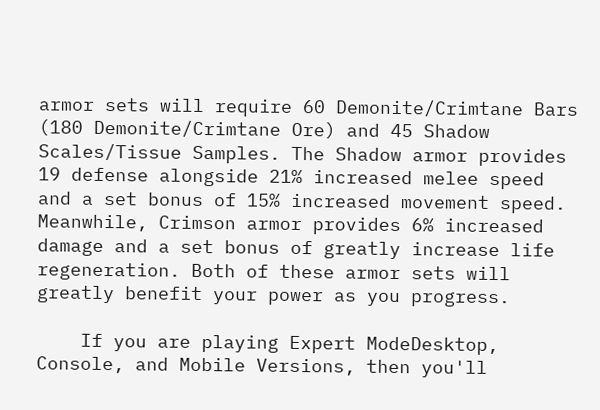armor sets will require 60 Demonite/Crimtane Bars (180 Demonite/Crimtane Ore) and 45 Shadow Scales/Tissue Samples. The Shadow armor provides 19 defense alongside 21% increased melee speed and a set bonus of 15% increased movement speed. Meanwhile, Crimson armor provides 6% increased damage and a set bonus of greatly increase life regeneration. Both of these armor sets will greatly benefit your power as you progress.

    If you are playing Expert ModeDesktop, Console, and Mobile Versions, then you'll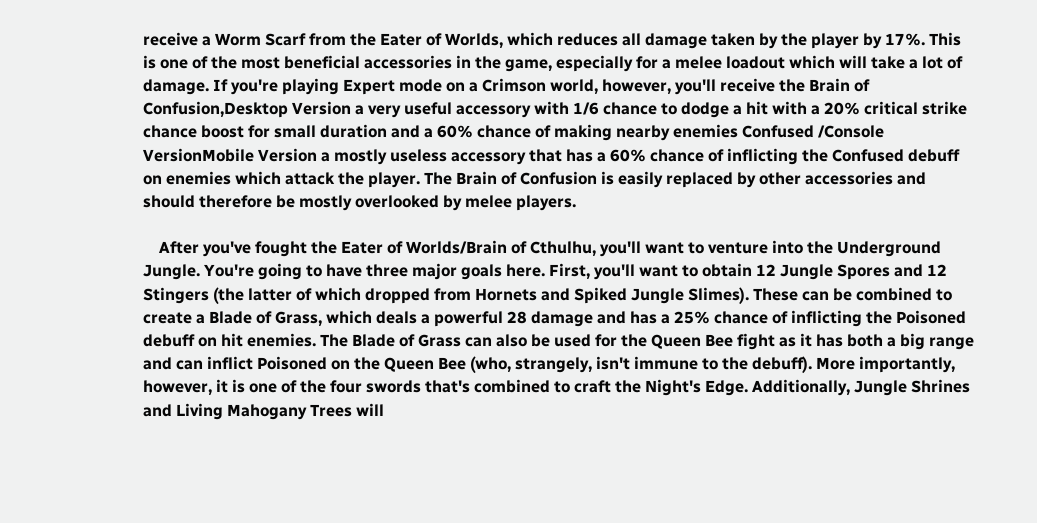receive a Worm Scarf from the Eater of Worlds, which reduces all damage taken by the player by 17%. This is one of the most beneficial accessories in the game, especially for a melee loadout which will take a lot of damage. If you're playing Expert mode on a Crimson world, however, you'll receive the Brain of Confusion,Desktop Version a very useful accessory with 1/6 chance to dodge a hit with a 20% critical strike chance boost for small duration and a 60% chance of making nearby enemies Confused /Console VersionMobile Version a mostly useless accessory that has a 60% chance of inflicting the Confused debuff on enemies which attack the player. The Brain of Confusion is easily replaced by other accessories and should therefore be mostly overlooked by melee players.

    After you've fought the Eater of Worlds/Brain of Cthulhu, you'll want to venture into the Underground Jungle. You're going to have three major goals here. First, you'll want to obtain 12 Jungle Spores and 12 Stingers (the latter of which dropped from Hornets and Spiked Jungle Slimes). These can be combined to create a Blade of Grass, which deals a powerful 28 damage and has a 25% chance of inflicting the Poisoned debuff on hit enemies. The Blade of Grass can also be used for the Queen Bee fight as it has both a big range and can inflict Poisoned on the Queen Bee (who, strangely, isn't immune to the debuff). More importantly, however, it is one of the four swords that's combined to craft the Night's Edge. Additionally, Jungle Shrines and Living Mahogany Trees will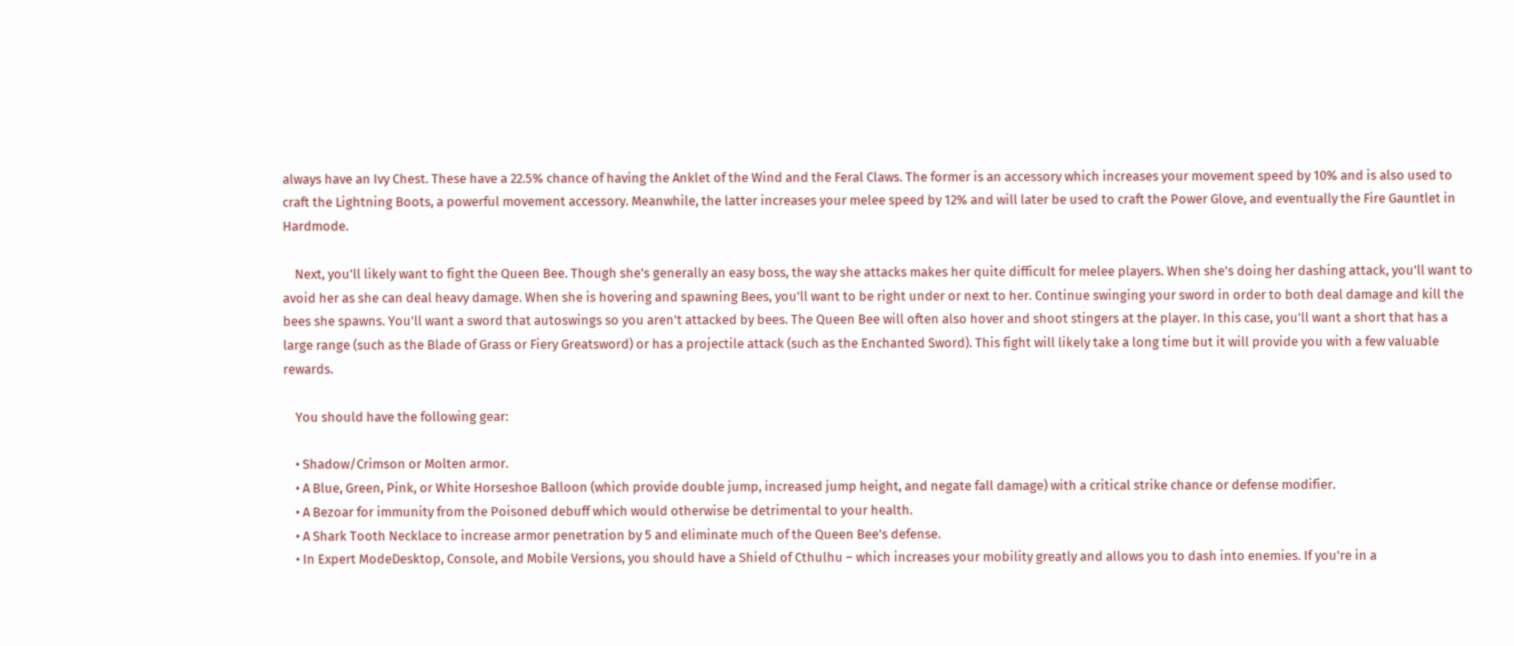always have an Ivy Chest. These have a 22.5% chance of having the Anklet of the Wind and the Feral Claws. The former is an accessory which increases your movement speed by 10% and is also used to craft the Lightning Boots, a powerful movement accessory. Meanwhile, the latter increases your melee speed by 12% and will later be used to craft the Power Glove, and eventually the Fire Gauntlet in Hardmode.

    Next, you'll likely want to fight the Queen Bee. Though she's generally an easy boss, the way she attacks makes her quite difficult for melee players. When she's doing her dashing attack, you'll want to avoid her as she can deal heavy damage. When she is hovering and spawning Bees, you'll want to be right under or next to her. Continue swinging your sword in order to both deal damage and kill the bees she spawns. You'll want a sword that autoswings so you aren't attacked by bees. The Queen Bee will often also hover and shoot stingers at the player. In this case, you'll want a short that has a large range (such as the Blade of Grass or Fiery Greatsword) or has a projectile attack (such as the Enchanted Sword). This fight will likely take a long time but it will provide you with a few valuable rewards.

    You should have the following gear:

    • Shadow/Crimson or Molten armor.
    • A Blue, Green, Pink, or White Horseshoe Balloon (which provide double jump, increased jump height, and negate fall damage) with a critical strike chance or defense modifier.
    • A Bezoar for immunity from the Poisoned debuff which would otherwise be detrimental to your health.
    • A Shark Tooth Necklace to increase armor penetration by 5 and eliminate much of the Queen Bee's defense.
    • In Expert ModeDesktop, Console, and Mobile Versions, you should have a Shield of Cthulhu – which increases your mobility greatly and allows you to dash into enemies. If you're in a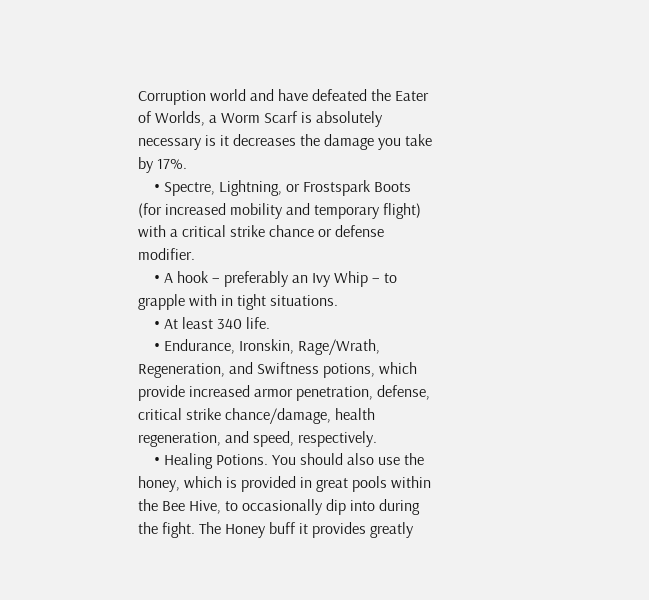Corruption world and have defeated the Eater of Worlds, a Worm Scarf is absolutely necessary is it decreases the damage you take by 17%.
    • Spectre, Lightning, or Frostspark Boots (for increased mobility and temporary flight) with a critical strike chance or defense modifier.
    • A hook – preferably an Ivy Whip – to grapple with in tight situations.
    • At least 340 life.
    • Endurance, Ironskin, Rage/Wrath, Regeneration, and Swiftness potions, which provide increased armor penetration, defense, critical strike chance/damage, health regeneration, and speed, respectively.
    • Healing Potions. You should also use the honey, which is provided in great pools within the Bee Hive, to occasionally dip into during the fight. The Honey buff it provides greatly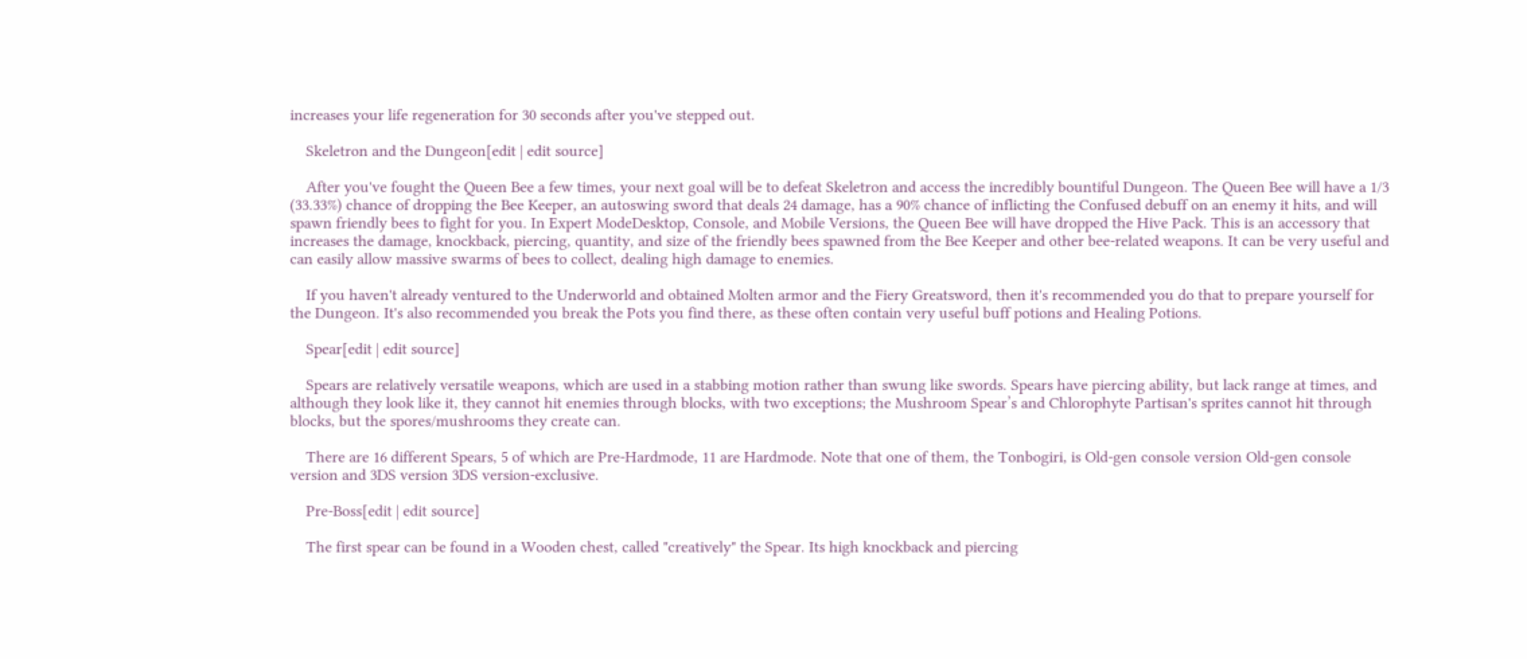increases your life regeneration for 30 seconds after you've stepped out.

    Skeletron and the Dungeon[edit | edit source]

    After you've fought the Queen Bee a few times, your next goal will be to defeat Skeletron and access the incredibly bountiful Dungeon. The Queen Bee will have a 1/3 (33.33%) chance of dropping the Bee Keeper, an autoswing sword that deals 24 damage, has a 90% chance of inflicting the Confused debuff on an enemy it hits, and will spawn friendly bees to fight for you. In Expert ModeDesktop, Console, and Mobile Versions, the Queen Bee will have dropped the Hive Pack. This is an accessory that increases the damage, knockback, piercing, quantity, and size of the friendly bees spawned from the Bee Keeper and other bee-related weapons. It can be very useful and can easily allow massive swarms of bees to collect, dealing high damage to enemies.

    If you haven't already ventured to the Underworld and obtained Molten armor and the Fiery Greatsword, then it's recommended you do that to prepare yourself for the Dungeon. It's also recommended you break the Pots you find there, as these often contain very useful buff potions and Healing Potions.

    Spear[edit | edit source]

    Spears are relatively versatile weapons, which are used in a stabbing motion rather than swung like swords. Spears have piercing ability, but lack range at times, and although they look like it, they cannot hit enemies through blocks, with two exceptions; the Mushroom Spear’s and Chlorophyte Partisan's sprites cannot hit through blocks, but the spores/mushrooms they create can.

    There are 16 different Spears, 5 of which are Pre-Hardmode, 11 are Hardmode. Note that one of them, the Tonbogiri, is Old-gen console version Old-gen console version and 3DS version 3DS version-exclusive.

    Pre-Boss[edit | edit source]

    The first spear can be found in a Wooden chest, called "creatively" the Spear. Its high knockback and piercing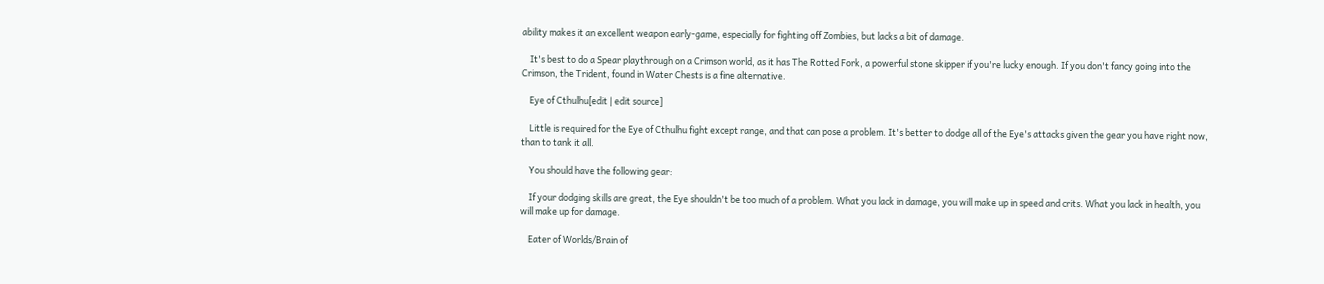ability makes it an excellent weapon early-game, especially for fighting off Zombies, but lacks a bit of damage.

    It's best to do a Spear playthrough on a Crimson world, as it has The Rotted Fork, a powerful stone skipper if you're lucky enough. If you don't fancy going into the Crimson, the Trident, found in Water Chests is a fine alternative.

    Eye of Cthulhu[edit | edit source]

    Little is required for the Eye of Cthulhu fight except range, and that can pose a problem. It's better to dodge all of the Eye's attacks given the gear you have right now, than to tank it all.

    You should have the following gear:

    If your dodging skills are great, the Eye shouldn't be too much of a problem. What you lack in damage, you will make up in speed and crits. What you lack in health, you will make up for damage.

    Eater of Worlds/Brain of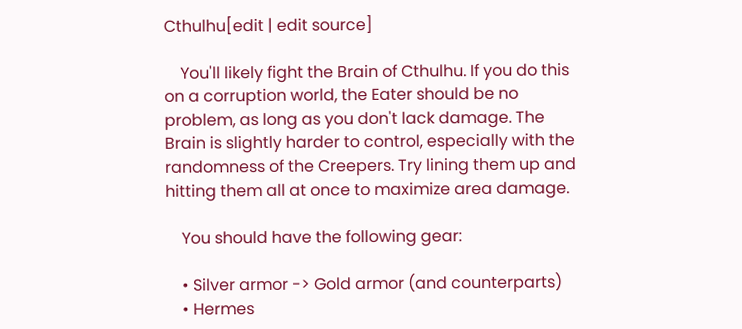Cthulhu[edit | edit source]

    You'll likely fight the Brain of Cthulhu. If you do this on a corruption world, the Eater should be no problem, as long as you don't lack damage. The Brain is slightly harder to control, especially with the randomness of the Creepers. Try lining them up and hitting them all at once to maximize area damage.

    You should have the following gear:

    • Silver armor -> Gold armor (and counterparts)
    • Hermes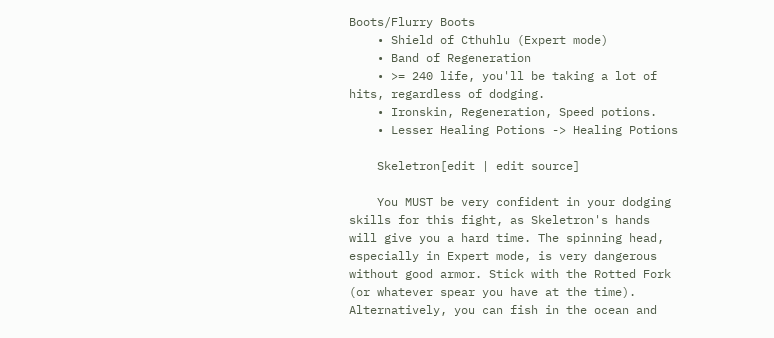Boots/Flurry Boots
    • Shield of Cthuhlu (Expert mode)
    • Band of Regeneration
    • >= 240 life, you'll be taking a lot of hits, regardless of dodging.
    • Ironskin, Regeneration, Speed potions.
    • Lesser Healing Potions -> Healing Potions

    Skeletron[edit | edit source]

    You MUST be very confident in your dodging skills for this fight, as Skeletron's hands will give you a hard time. The spinning head, especially in Expert mode, is very dangerous without good armor. Stick with the Rotted Fork (or whatever spear you have at the time). Alternatively, you can fish in the ocean and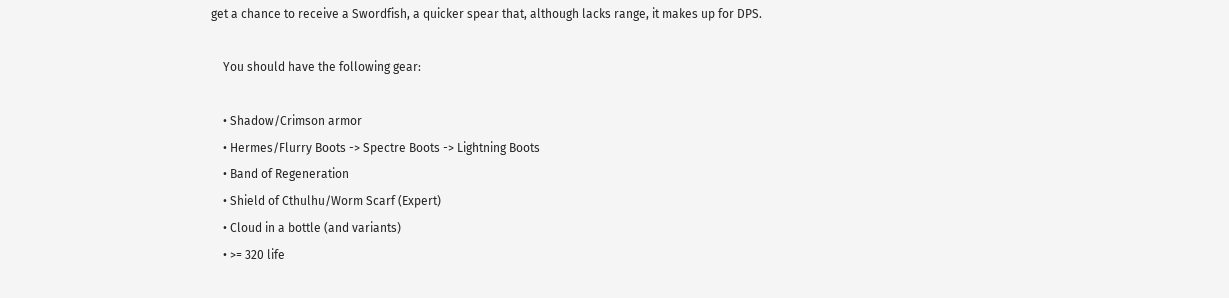get a chance to receive a Swordfish, a quicker spear that, although lacks range, it makes up for DPS.

    You should have the following gear:

    • Shadow/Crimson armor
    • Hermes/Flurry Boots -> Spectre Boots -> Lightning Boots
    • Band of Regeneration
    • Shield of Cthulhu/Worm Scarf (Expert)
    • Cloud in a bottle (and variants)
    • >= 320 life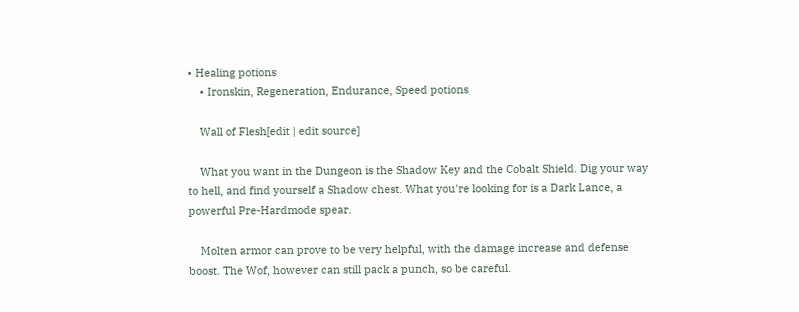• Healing potions
    • Ironskin, Regeneration, Endurance, Speed potions

    Wall of Flesh[edit | edit source]

    What you want in the Dungeon is the Shadow Key and the Cobalt Shield. Dig your way to hell, and find yourself a Shadow chest. What you're looking for is a Dark Lance, a powerful Pre-Hardmode spear.

    Molten armor can prove to be very helpful, with the damage increase and defense boost. The Wof, however can still pack a punch, so be careful.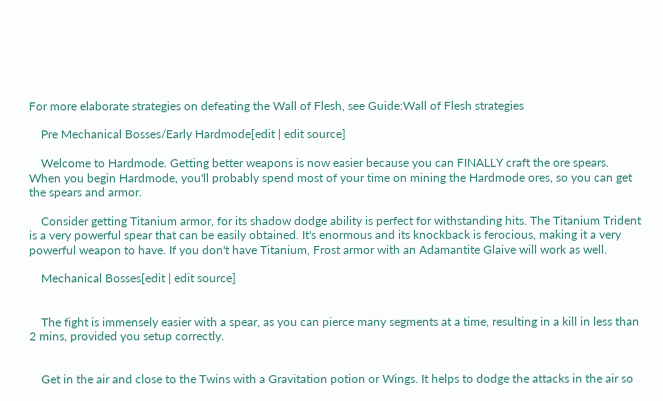For more elaborate strategies on defeating the Wall of Flesh, see Guide:Wall of Flesh strategies

    Pre Mechanical Bosses/Early Hardmode[edit | edit source]

    Welcome to Hardmode. Getting better weapons is now easier because you can FINALLY craft the ore spears. When you begin Hardmode, you'll probably spend most of your time on mining the Hardmode ores, so you can get the spears and armor.

    Consider getting Titanium armor, for its shadow dodge ability is perfect for withstanding hits. The Titanium Trident is a very powerful spear that can be easily obtained. It's enormous and its knockback is ferocious, making it a very powerful weapon to have. If you don't have Titanium, Frost armor with an Adamantite Glaive will work as well.

    Mechanical Bosses[edit | edit source]


    The fight is immensely easier with a spear, as you can pierce many segments at a time, resulting in a kill in less than 2 mins, provided you setup correctly.


    Get in the air and close to the Twins with a Gravitation potion or Wings. It helps to dodge the attacks in the air so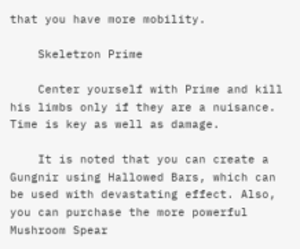that you have more mobility.

    Skeletron Prime

    Center yourself with Prime and kill his limbs only if they are a nuisance. Time is key as well as damage.

    It is noted that you can create a Gungnir using Hallowed Bars, which can be used with devastating effect. Also, you can purchase the more powerful Mushroom Spear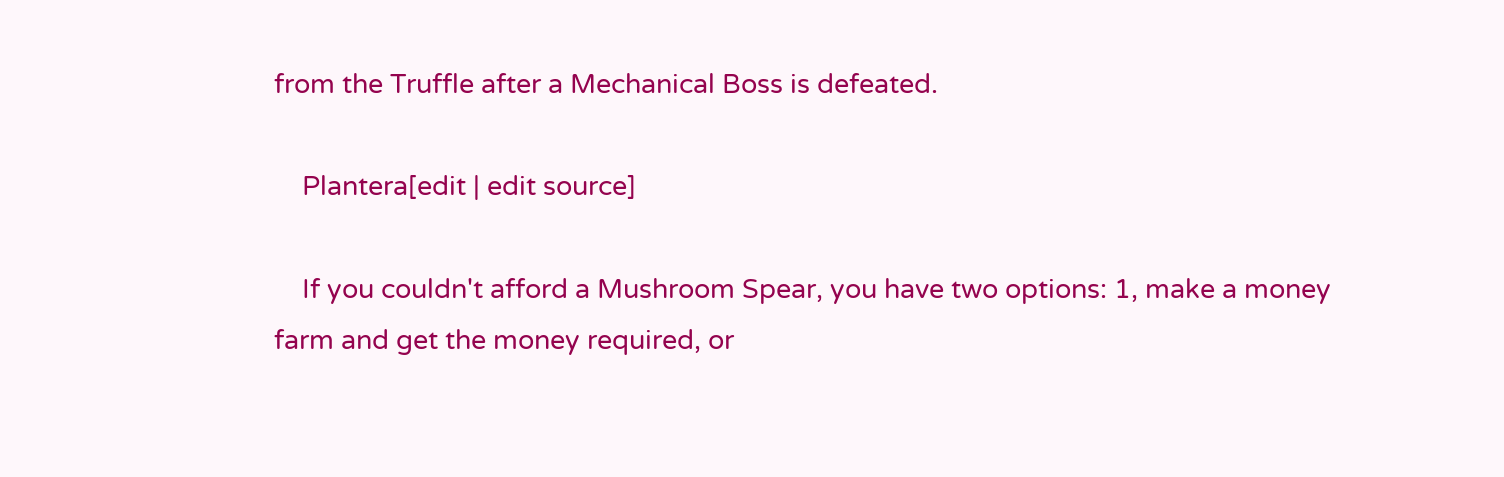from the Truffle after a Mechanical Boss is defeated.

    Plantera[edit | edit source]

    If you couldn't afford a Mushroom Spear, you have two options: 1, make a money farm and get the money required, or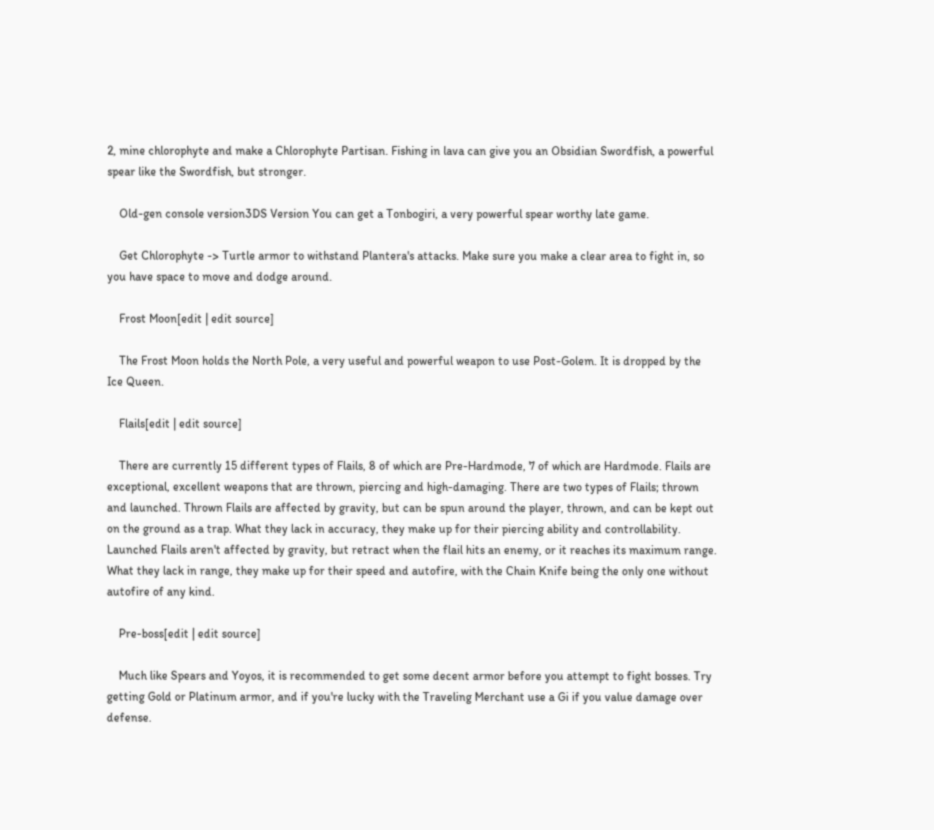2, mine chlorophyte and make a Chlorophyte Partisan. Fishing in lava can give you an Obsidian Swordfish, a powerful spear like the Swordfish, but stronger.

    Old-gen console version3DS Version You can get a Tonbogiri, a very powerful spear worthy late game.

    Get Chlorophyte -> Turtle armor to withstand Plantera's attacks. Make sure you make a clear area to fight in, so you have space to move and dodge around.

    Frost Moon[edit | edit source]

    The Frost Moon holds the North Pole, a very useful and powerful weapon to use Post-Golem. It is dropped by the Ice Queen.

    Flails[edit | edit source]

    There are currently 15 different types of Flails, 8 of which are Pre-Hardmode, 7 of which are Hardmode. Flails are exceptional, excellent weapons that are thrown, piercing and high-damaging. There are two types of Flails; thrown and launched. Thrown Flails are affected by gravity, but can be spun around the player, thrown, and can be kept out on the ground as a trap. What they lack in accuracy, they make up for their piercing ability and controllability. Launched Flails aren't affected by gravity, but retract when the flail hits an enemy, or it reaches its maximum range. What they lack in range, they make up for their speed and autofire, with the Chain Knife being the only one without autofire of any kind.

    Pre-boss[edit | edit source]

    Much like Spears and Yoyos, it is recommended to get some decent armor before you attempt to fight bosses. Try getting Gold or Platinum armor, and if you're lucky with the Traveling Merchant use a Gi if you value damage over defense.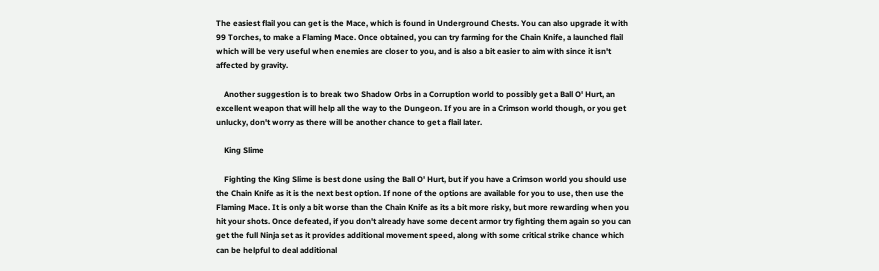The easiest flail you can get is the Mace, which is found in Underground Chests. You can also upgrade it with 99 Torches, to make a Flaming Mace. Once obtained, you can try farming for the Chain Knife, a launched flail which will be very useful when enemies are closer to you, and is also a bit easier to aim with since it isn't affected by gravity.

    Another suggestion is to break two Shadow Orbs in a Corruption world to possibly get a Ball O' Hurt, an excellent weapon that will help all the way to the Dungeon. If you are in a Crimson world though, or you get unlucky, don't worry as there will be another chance to get a flail later.

    King Slime

    Fighting the King Slime is best done using the Ball O' Hurt, but if you have a Crimson world you should use the Chain Knife as it is the next best option. If none of the options are available for you to use, then use the Flaming Mace. It is only a bit worse than the Chain Knife as its a bit more risky, but more rewarding when you hit your shots. Once defeated, if you don't already have some decent armor try fighting them again so you can get the full Ninja set as it provides additional movement speed, along with some critical strike chance which can be helpful to deal additional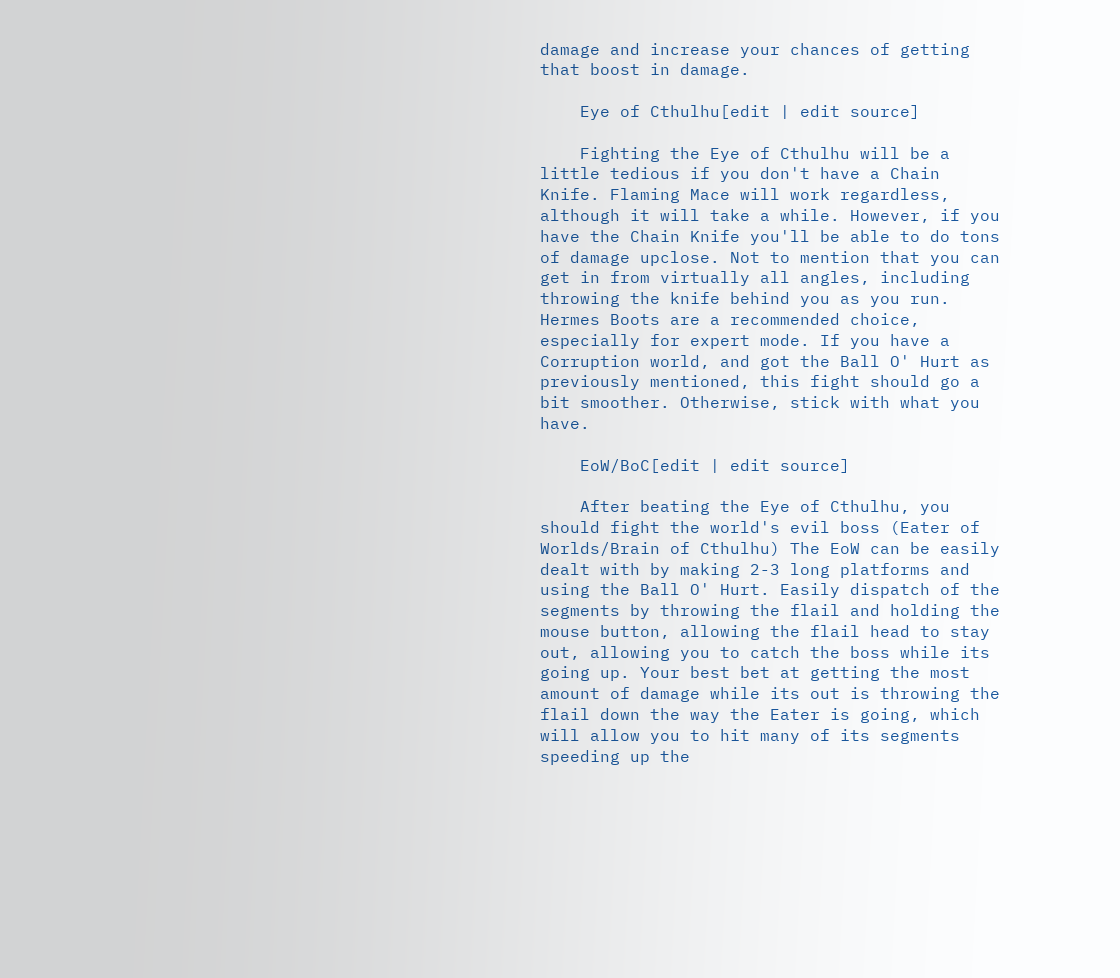damage and increase your chances of getting that boost in damage.

    Eye of Cthulhu[edit | edit source]

    Fighting the Eye of Cthulhu will be a little tedious if you don't have a Chain Knife. Flaming Mace will work regardless, although it will take a while. However, if you have the Chain Knife you'll be able to do tons of damage upclose. Not to mention that you can get in from virtually all angles, including throwing the knife behind you as you run. Hermes Boots are a recommended choice, especially for expert mode. If you have a Corruption world, and got the Ball O' Hurt as previously mentioned, this fight should go a bit smoother. Otherwise, stick with what you have.

    EoW/BoC[edit | edit source]

    After beating the Eye of Cthulhu, you should fight the world's evil boss (Eater of Worlds/Brain of Cthulhu) The EoW can be easily dealt with by making 2-3 long platforms and using the Ball O' Hurt. Easily dispatch of the segments by throwing the flail and holding the mouse button, allowing the flail head to stay out, allowing you to catch the boss while its going up. Your best bet at getting the most amount of damage while its out is throwing the flail down the way the Eater is going, which will allow you to hit many of its segments speeding up the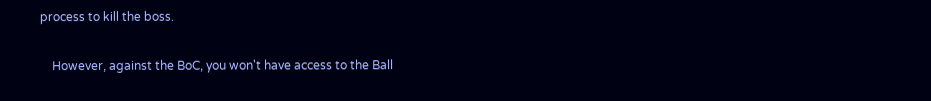process to kill the boss.

    However, against the BoC, you won't have access to the Ball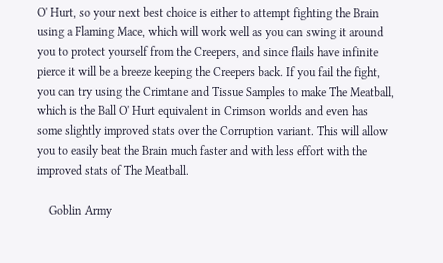O' Hurt, so your next best choice is either to attempt fighting the Brain using a Flaming Mace, which will work well as you can swing it around you to protect yourself from the Creepers, and since flails have infinite pierce it will be a breeze keeping the Creepers back. If you fail the fight, you can try using the Crimtane and Tissue Samples to make The Meatball, which is the Ball O' Hurt equivalent in Crimson worlds and even has some slightly improved stats over the Corruption variant. This will allow you to easily beat the Brain much faster and with less effort with the improved stats of The Meatball.

    Goblin Army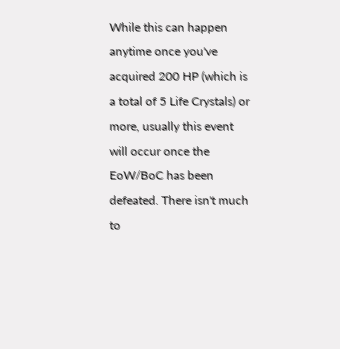While this can happen anytime once you've acquired 200 HP (which is a total of 5 Life Crystals) or more, usually this event will occur once the EoW/BoC has been defeated. There isn't much to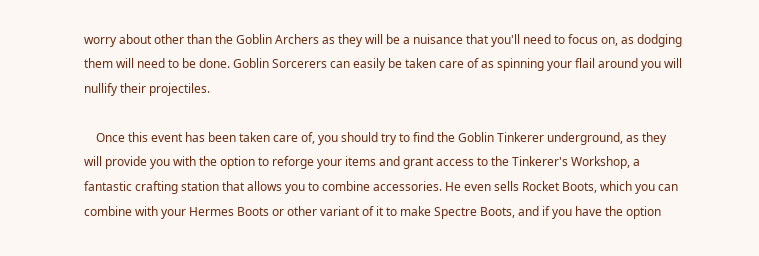worry about other than the Goblin Archers as they will be a nuisance that you'll need to focus on, as dodging them will need to be done. Goblin Sorcerers can easily be taken care of as spinning your flail around you will nullify their projectiles.

    Once this event has been taken care of, you should try to find the Goblin Tinkerer underground, as they will provide you with the option to reforge your items and grant access to the Tinkerer's Workshop, a fantastic crafting station that allows you to combine accessories. He even sells Rocket Boots, which you can combine with your Hermes Boots or other variant of it to make Spectre Boots, and if you have the option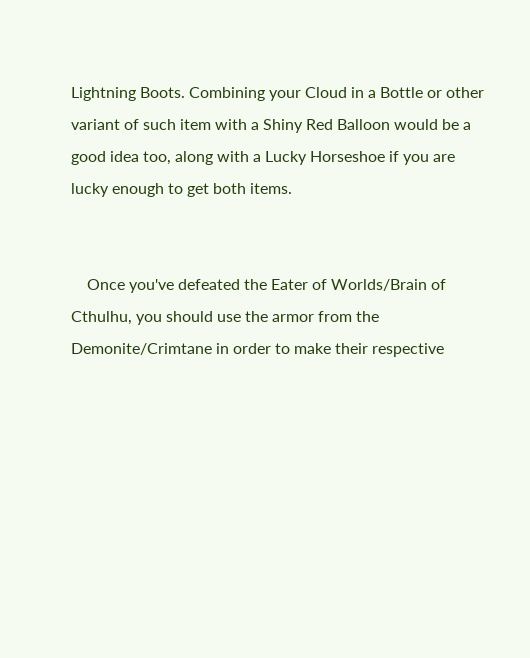Lightning Boots. Combining your Cloud in a Bottle or other variant of such item with a Shiny Red Balloon would be a good idea too, along with a Lucky Horseshoe if you are lucky enough to get both items.


    Once you've defeated the Eater of Worlds/Brain of Cthulhu, you should use the armor from the Demonite/Crimtane in order to make their respective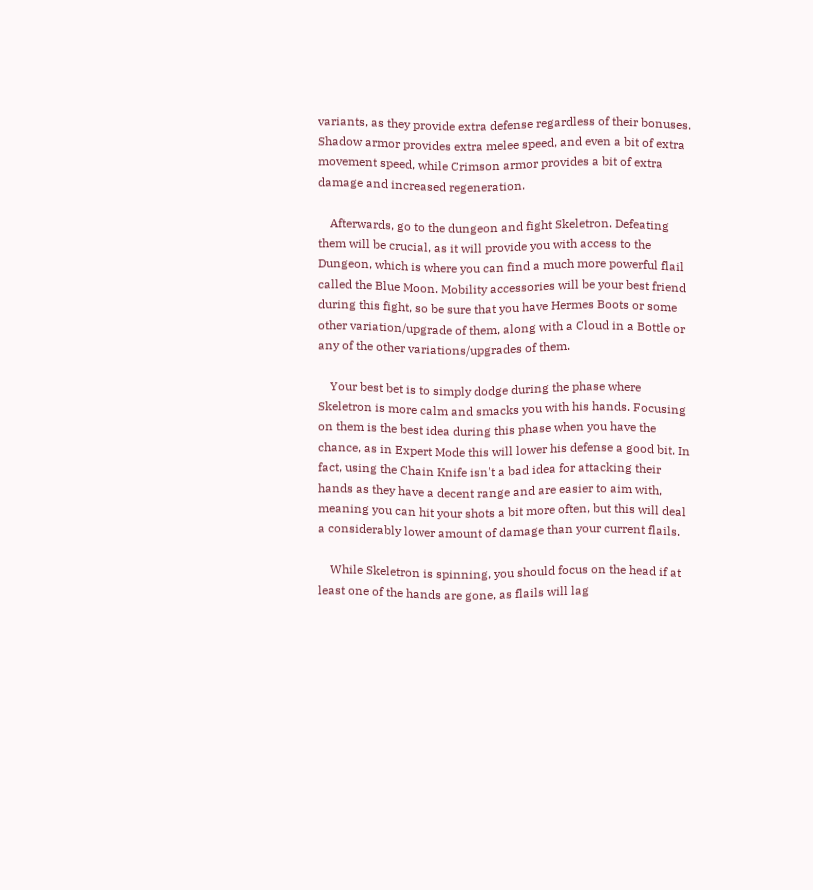variants, as they provide extra defense regardless of their bonuses. Shadow armor provides extra melee speed, and even a bit of extra movement speed, while Crimson armor provides a bit of extra damage and increased regeneration.

    Afterwards, go to the dungeon and fight Skeletron. Defeating them will be crucial, as it will provide you with access to the Dungeon, which is where you can find a much more powerful flail called the Blue Moon. Mobility accessories will be your best friend during this fight, so be sure that you have Hermes Boots or some other variation/upgrade of them, along with a Cloud in a Bottle or any of the other variations/upgrades of them.

    Your best bet is to simply dodge during the phase where Skeletron is more calm and smacks you with his hands. Focusing on them is the best idea during this phase when you have the chance, as in Expert Mode this will lower his defense a good bit. In fact, using the Chain Knife isn't a bad idea for attacking their hands as they have a decent range and are easier to aim with, meaning you can hit your shots a bit more often, but this will deal a considerably lower amount of damage than your current flails.

    While Skeletron is spinning, you should focus on the head if at least one of the hands are gone, as flails will lag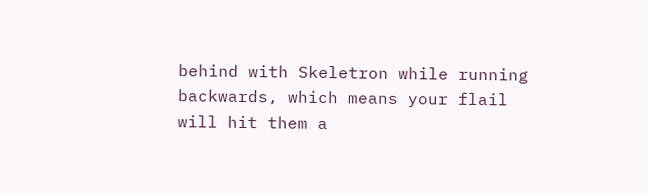behind with Skeletron while running backwards, which means your flail will hit them a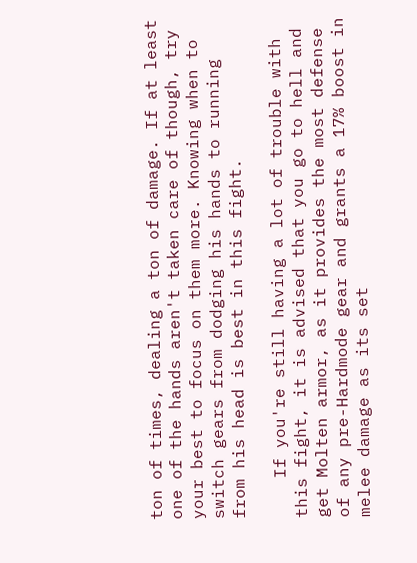ton of times, dealing a ton of damage. If at least one of the hands aren't taken care of though, try your best to focus on them more. Knowing when to switch gears from dodging his hands to running from his head is best in this fight.

    If you're still having a lot of trouble with this fight, it is advised that you go to hell and get Molten armor, as it provides the most defense of any pre-Hardmode gear and grants a 17% boost in melee damage as its set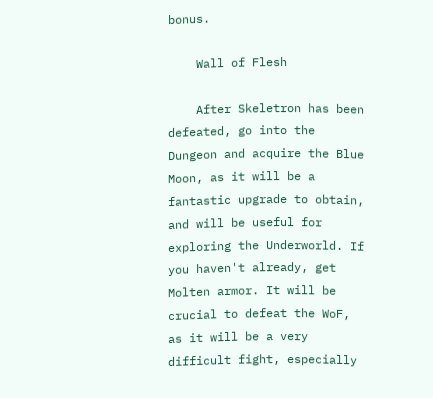bonus.

    Wall of Flesh

    After Skeletron has been defeated, go into the Dungeon and acquire the Blue Moon, as it will be a fantastic upgrade to obtain, and will be useful for exploring the Underworld. If you haven't already, get Molten armor. It will be crucial to defeat the WoF, as it will be a very difficult fight, especially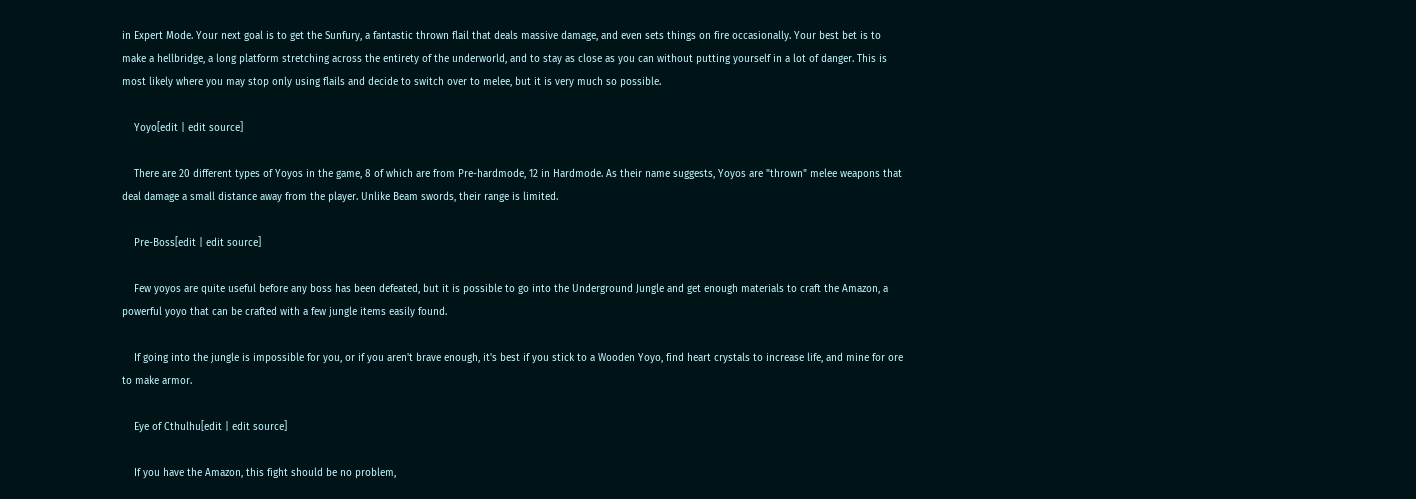in Expert Mode. Your next goal is to get the Sunfury, a fantastic thrown flail that deals massive damage, and even sets things on fire occasionally. Your best bet is to make a hellbridge, a long platform stretching across the entirety of the underworld, and to stay as close as you can without putting yourself in a lot of danger. This is most likely where you may stop only using flails and decide to switch over to melee, but it is very much so possible.

    Yoyo[edit | edit source]

    There are 20 different types of Yoyos in the game, 8 of which are from Pre-hardmode, 12 in Hardmode. As their name suggests, Yoyos are "thrown" melee weapons that deal damage a small distance away from the player. Unlike Beam swords, their range is limited.

    Pre-Boss[edit | edit source]

    Few yoyos are quite useful before any boss has been defeated, but it is possible to go into the Underground Jungle and get enough materials to craft the Amazon, a powerful yoyo that can be crafted with a few jungle items easily found.

    If going into the jungle is impossible for you, or if you aren't brave enough, it's best if you stick to a Wooden Yoyo, find heart crystals to increase life, and mine for ore to make armor.

    Eye of Cthulhu[edit | edit source]

    If you have the Amazon, this fight should be no problem,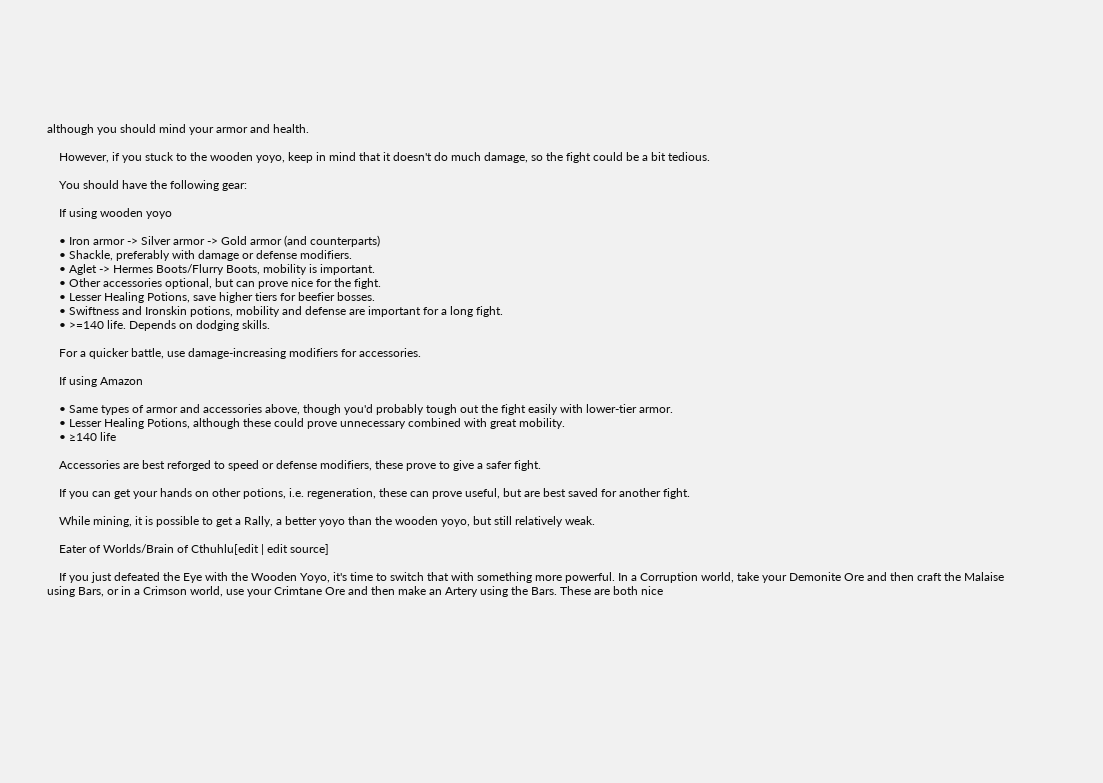although you should mind your armor and health.

    However, if you stuck to the wooden yoyo, keep in mind that it doesn't do much damage, so the fight could be a bit tedious.

    You should have the following gear:

    If using wooden yoyo

    • Iron armor -> Silver armor -> Gold armor (and counterparts)
    • Shackle, preferably with damage or defense modifiers.
    • Aglet -> Hermes Boots/Flurry Boots, mobility is important.
    • Other accessories optional, but can prove nice for the fight.
    • Lesser Healing Potions, save higher tiers for beefier bosses.
    • Swiftness and Ironskin potions, mobility and defense are important for a long fight.
    • >=140 life. Depends on dodging skills.

    For a quicker battle, use damage-increasing modifiers for accessories.

    If using Amazon

    • Same types of armor and accessories above, though you'd probably tough out the fight easily with lower-tier armor.
    • Lesser Healing Potions, although these could prove unnecessary combined with great mobility.
    • ≥140 life

    Accessories are best reforged to speed or defense modifiers, these prove to give a safer fight.

    If you can get your hands on other potions, i.e. regeneration, these can prove useful, but are best saved for another fight.

    While mining, it is possible to get a Rally, a better yoyo than the wooden yoyo, but still relatively weak.

    Eater of Worlds/Brain of Cthuhlu[edit | edit source]

    If you just defeated the Eye with the Wooden Yoyo, it's time to switch that with something more powerful. In a Corruption world, take your Demonite Ore and then craft the Malaise using Bars, or in a Crimson world, use your Crimtane Ore and then make an Artery using the Bars. These are both nice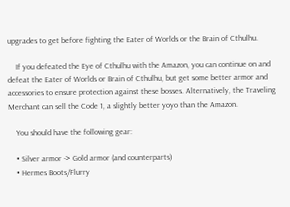upgrades to get before fighting the Eater of Worlds or the Brain of Cthulhu.

    If you defeated the Eye of Cthulhu with the Amazon, you can continue on and defeat the Eater of Worlds or Brain of Cthulhu, but get some better armor and accessories to ensure protection against these bosses. Alternatively, the Traveling Merchant can sell the Code 1, a slightly better yoyo than the Amazon.

    You should have the following gear:

    • Silver armor -> Gold armor (and counterparts)
    • Hermes Boots/Flurry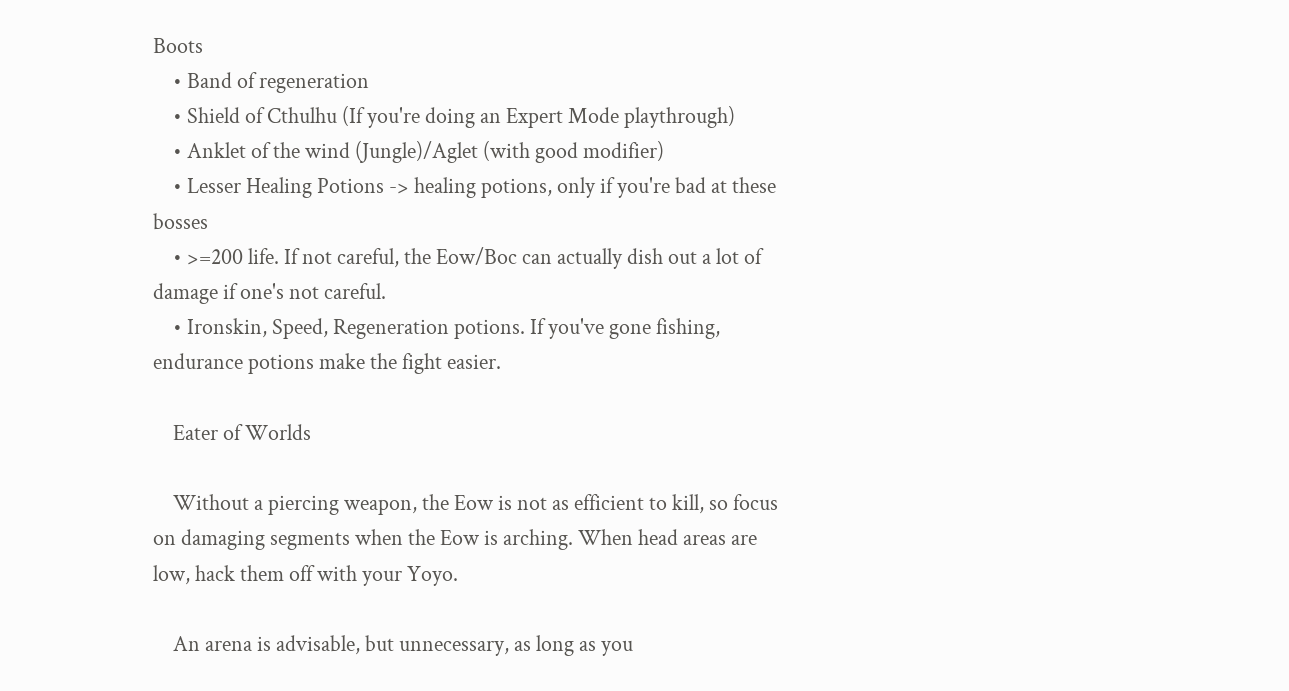Boots
    • Band of regeneration
    • Shield of Cthulhu (If you're doing an Expert Mode playthrough)
    • Anklet of the wind (Jungle)/Aglet (with good modifier)
    • Lesser Healing Potions -> healing potions, only if you're bad at these bosses
    • >=200 life. If not careful, the Eow/Boc can actually dish out a lot of damage if one's not careful.
    • Ironskin, Speed, Regeneration potions. If you've gone fishing, endurance potions make the fight easier.

    Eater of Worlds

    Without a piercing weapon, the Eow is not as efficient to kill, so focus on damaging segments when the Eow is arching. When head areas are low, hack them off with your Yoyo.

    An arena is advisable, but unnecessary, as long as you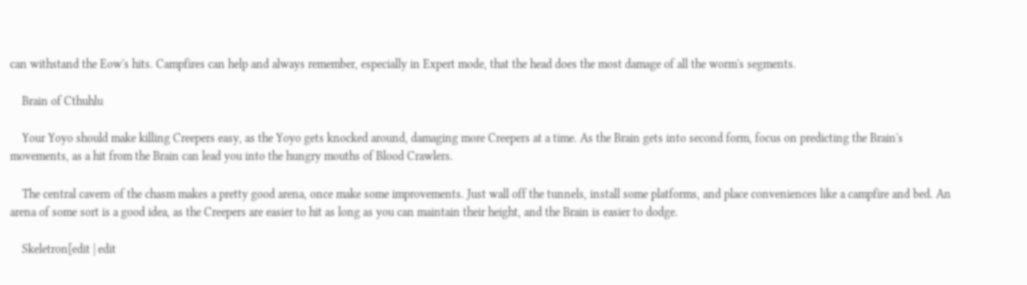can withstand the Eow's hits. Campfires can help and always remember, especially in Expert mode, that the head does the most damage of all the worm's segments.

    Brain of Cthuhlu

    Your Yoyo should make killing Creepers easy, as the Yoyo gets knocked around, damaging more Creepers at a time. As the Brain gets into second form, focus on predicting the Brain's movements, as a hit from the Brain can lead you into the hungry mouths of Blood Crawlers.

    The central cavern of the chasm makes a pretty good arena, once make some improvements. Just wall off the tunnels, install some platforms, and place conveniences like a campfire and bed. An arena of some sort is a good idea, as the Creepers are easier to hit as long as you can maintain their height, and the Brain is easier to dodge.

    Skeletron[edit | edit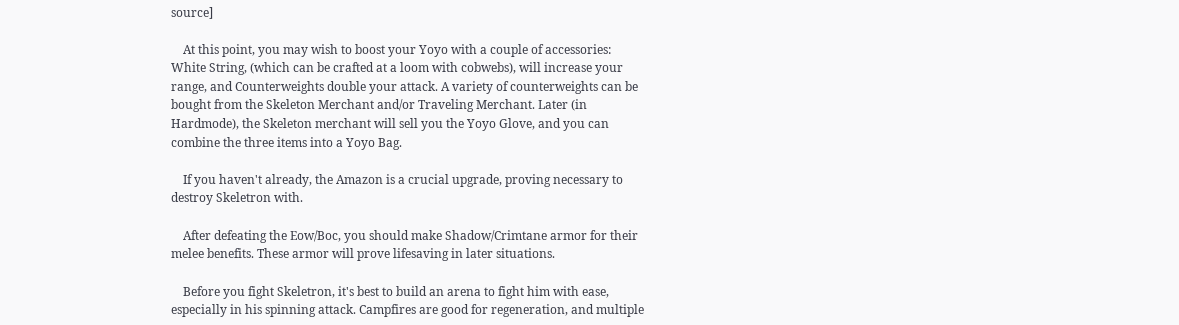source]

    At this point, you may wish to boost your Yoyo with a couple of accessories: White String, (which can be crafted at a loom with cobwebs), will increase your range, and Counterweights double your attack. A variety of counterweights can be bought from the Skeleton Merchant and/or Traveling Merchant. Later (in Hardmode), the Skeleton merchant will sell you the Yoyo Glove, and you can combine the three items into a Yoyo Bag.

    If you haven't already, the Amazon is a crucial upgrade, proving necessary to destroy Skeletron with.

    After defeating the Eow/Boc, you should make Shadow/Crimtane armor for their melee benefits. These armor will prove lifesaving in later situations.

    Before you fight Skeletron, it's best to build an arena to fight him with ease, especially in his spinning attack. Campfires are good for regeneration, and multiple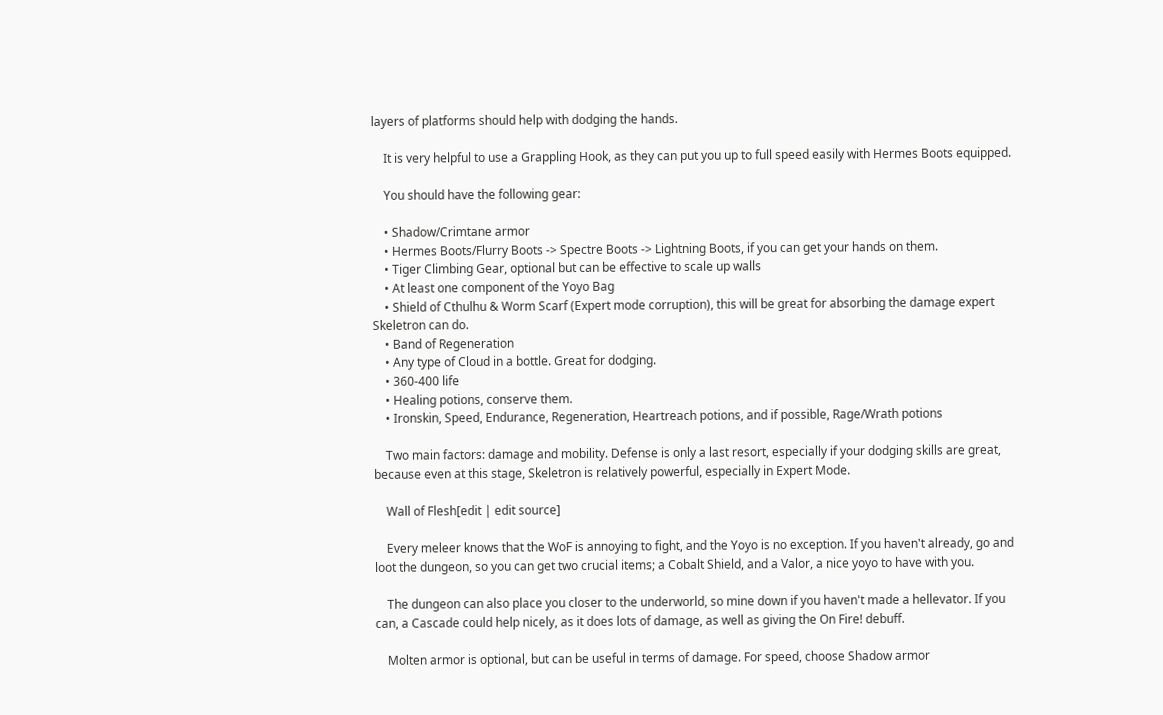layers of platforms should help with dodging the hands.

    It is very helpful to use a Grappling Hook, as they can put you up to full speed easily with Hermes Boots equipped.

    You should have the following gear:

    • Shadow/Crimtane armor
    • Hermes Boots/Flurry Boots -> Spectre Boots -> Lightning Boots, if you can get your hands on them.
    • Tiger Climbing Gear, optional but can be effective to scale up walls
    • At least one component of the Yoyo Bag
    • Shield of Cthulhu & Worm Scarf (Expert mode corruption), this will be great for absorbing the damage expert Skeletron can do.
    • Band of Regeneration
    • Any type of Cloud in a bottle. Great for dodging.
    • 360-400 life
    • Healing potions, conserve them.
    • Ironskin, Speed, Endurance, Regeneration, Heartreach potions, and if possible, Rage/Wrath potions

    Two main factors: damage and mobility. Defense is only a last resort, especially if your dodging skills are great, because even at this stage, Skeletron is relatively powerful, especially in Expert Mode.

    Wall of Flesh[edit | edit source]

    Every meleer knows that the WoF is annoying to fight, and the Yoyo is no exception. If you haven't already, go and loot the dungeon, so you can get two crucial items; a Cobalt Shield, and a Valor, a nice yoyo to have with you.

    The dungeon can also place you closer to the underworld, so mine down if you haven't made a hellevator. If you can, a Cascade could help nicely, as it does lots of damage, as well as giving the On Fire! debuff.

    Molten armor is optional, but can be useful in terms of damage. For speed, choose Shadow armor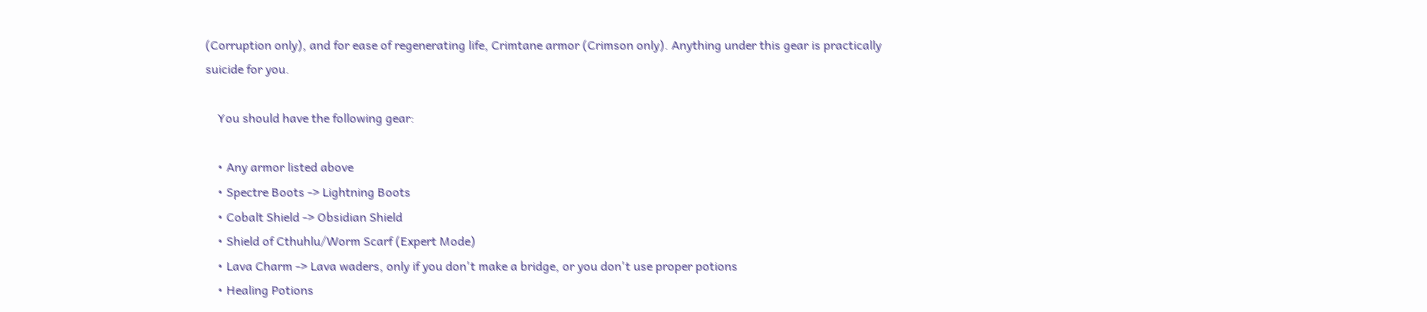(Corruption only), and for ease of regenerating life, Crimtane armor (Crimson only). Anything under this gear is practically suicide for you.

    You should have the following gear:

    • Any armor listed above
    • Spectre Boots -> Lightning Boots
    • Cobalt Shield -> Obsidian Shield
    • Shield of Cthuhlu/Worm Scarf (Expert Mode)
    • Lava Charm -> Lava waders, only if you don't make a bridge, or you don't use proper potions
    • Healing Potions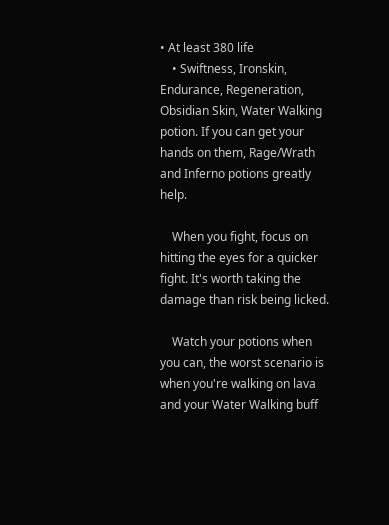• At least 380 life
    • Swiftness, Ironskin, Endurance, Regeneration, Obsidian Skin, Water Walking potion. If you can get your hands on them, Rage/Wrath and Inferno potions greatly help.

    When you fight, focus on hitting the eyes for a quicker fight. It's worth taking the damage than risk being licked.

    Watch your potions when you can, the worst scenario is when you're walking on lava and your Water Walking buff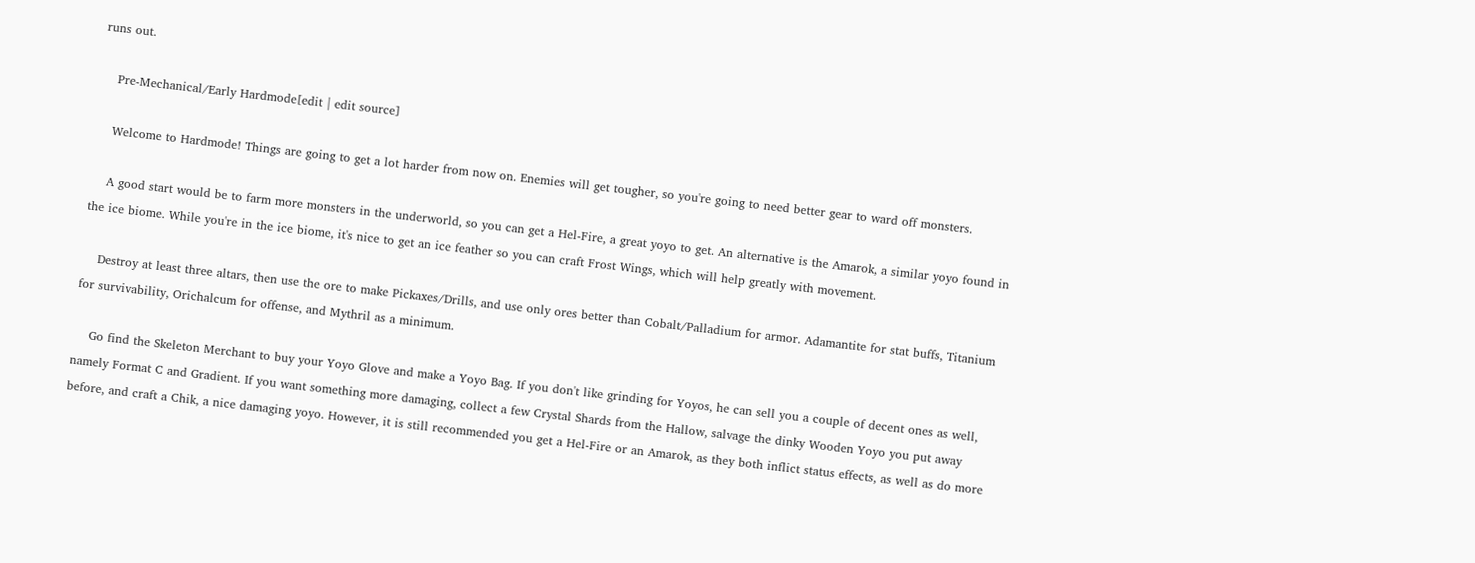runs out.

    Pre-Mechanical/Early Hardmode[edit | edit source]

    Welcome to Hardmode! Things are going to get a lot harder from now on. Enemies will get tougher, so you're going to need better gear to ward off monsters.

    A good start would be to farm more monsters in the underworld, so you can get a Hel-Fire, a great yoyo to get. An alternative is the Amarok, a similar yoyo found in the ice biome. While you're in the ice biome, it's nice to get an ice feather so you can craft Frost Wings, which will help greatly with movement.

    Destroy at least three altars, then use the ore to make Pickaxes/Drills, and use only ores better than Cobalt/Palladium for armor. Adamantite for stat buffs, Titanium for survivability, Orichalcum for offense, and Mythril as a minimum.

    Go find the Skeleton Merchant to buy your Yoyo Glove and make a Yoyo Bag. If you don't like grinding for Yoyos, he can sell you a couple of decent ones as well, namely Format C and Gradient. If you want something more damaging, collect a few Crystal Shards from the Hallow, salvage the dinky Wooden Yoyo you put away before, and craft a Chik, a nice damaging yoyo. However, it is still recommended you get a Hel-Fire or an Amarok, as they both inflict status effects, as well as do more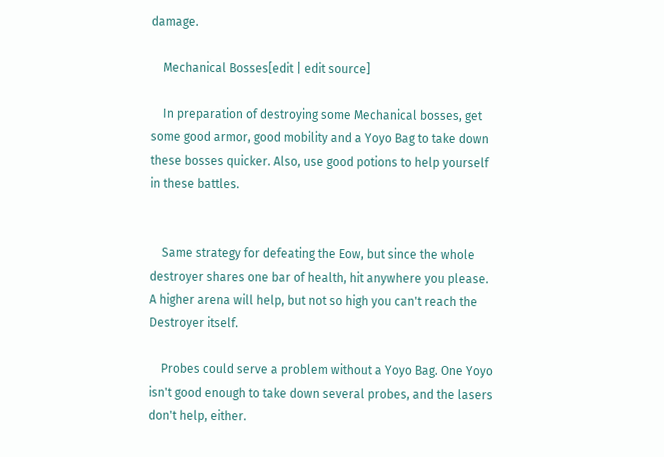damage.

    Mechanical Bosses[edit | edit source]

    In preparation of destroying some Mechanical bosses, get some good armor, good mobility and a Yoyo Bag to take down these bosses quicker. Also, use good potions to help yourself in these battles.


    Same strategy for defeating the Eow, but since the whole destroyer shares one bar of health, hit anywhere you please. A higher arena will help, but not so high you can't reach the Destroyer itself.

    Probes could serve a problem without a Yoyo Bag. One Yoyo isn't good enough to take down several probes, and the lasers don't help, either.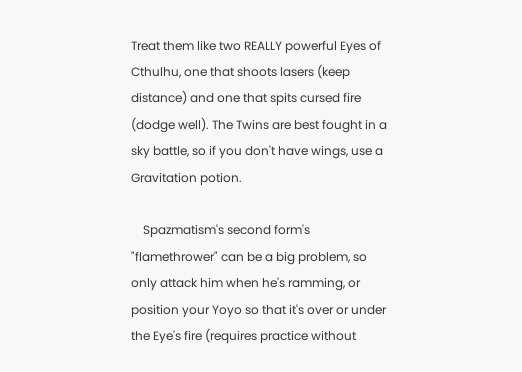Treat them like two REALLY powerful Eyes of Cthulhu, one that shoots lasers (keep distance) and one that spits cursed fire (dodge well). The Twins are best fought in a sky battle, so if you don't have wings, use a Gravitation potion.

    Spazmatism's second form's "flamethrower" can be a big problem, so only attack him when he's ramming, or position your Yoyo so that it's over or under the Eye's fire (requires practice without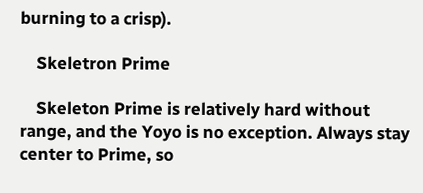burning to a crisp).

    Skeletron Prime

    Skeleton Prime is relatively hard without range, and the Yoyo is no exception. Always stay center to Prime, so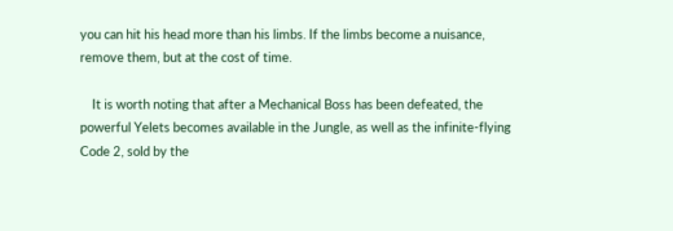you can hit his head more than his limbs. If the limbs become a nuisance, remove them, but at the cost of time.

    It is worth noting that after a Mechanical Boss has been defeated, the powerful Yelets becomes available in the Jungle, as well as the infinite-flying Code 2, sold by the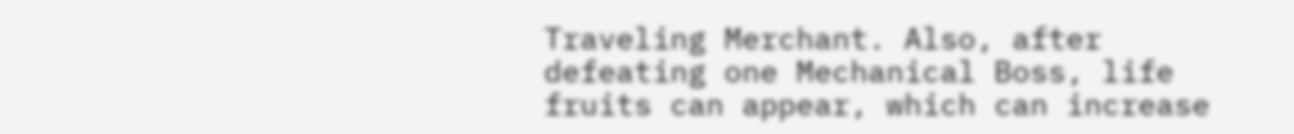Traveling Merchant. Also, after defeating one Mechanical Boss, life fruits can appear, which can increase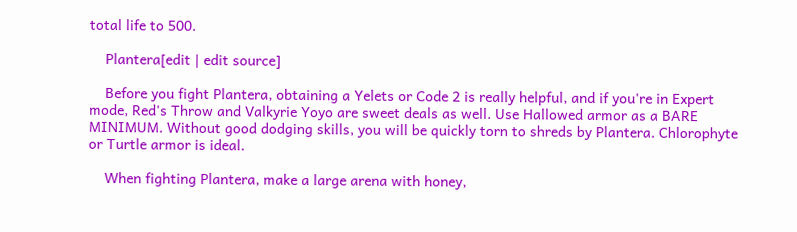total life to 500.

    Plantera[edit | edit source]

    Before you fight Plantera, obtaining a Yelets or Code 2 is really helpful, and if you're in Expert mode, Red's Throw and Valkyrie Yoyo are sweet deals as well. Use Hallowed armor as a BARE MINIMUM. Without good dodging skills, you will be quickly torn to shreds by Plantera. Chlorophyte or Turtle armor is ideal.

    When fighting Plantera, make a large arena with honey,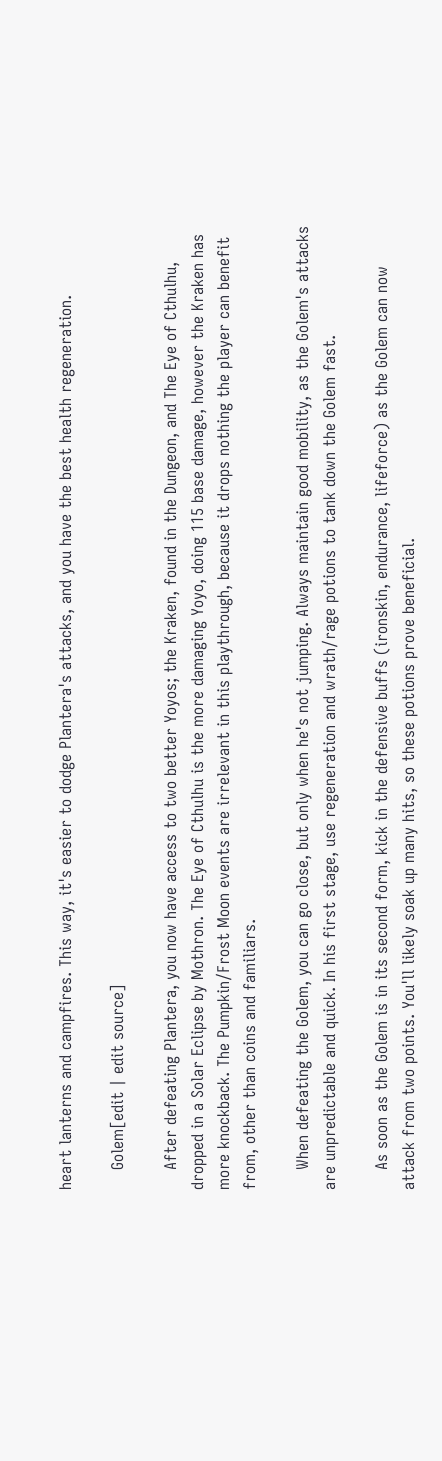heart lanterns and campfires. This way, it's easier to dodge Plantera's attacks, and you have the best health regeneration.

    Golem[edit | edit source]

    After defeating Plantera, you now have access to two better Yoyos; the Kraken, found in the Dungeon, and The Eye of Cthulhu, dropped in a Solar Eclipse by Mothron. The Eye of Cthulhu is the more damaging Yoyo, doing 115 base damage, however the Kraken has more knockback. The Pumpkin/Frost Moon events are irrelevant in this playthrough, because it drops nothing the player can benefit from, other than coins and familiars.

    When defeating the Golem, you can go close, but only when he's not jumping. Always maintain good mobility, as the Golem's attacks are unpredictable and quick. In his first stage, use regeneration and wrath/rage potions to tank down the Golem fast.

    As soon as the Golem is in its second form, kick in the defensive buffs (ironskin, endurance, lifeforce) as the Golem can now attack from two points. You'll likely soak up many hits, so these potions prove beneficial.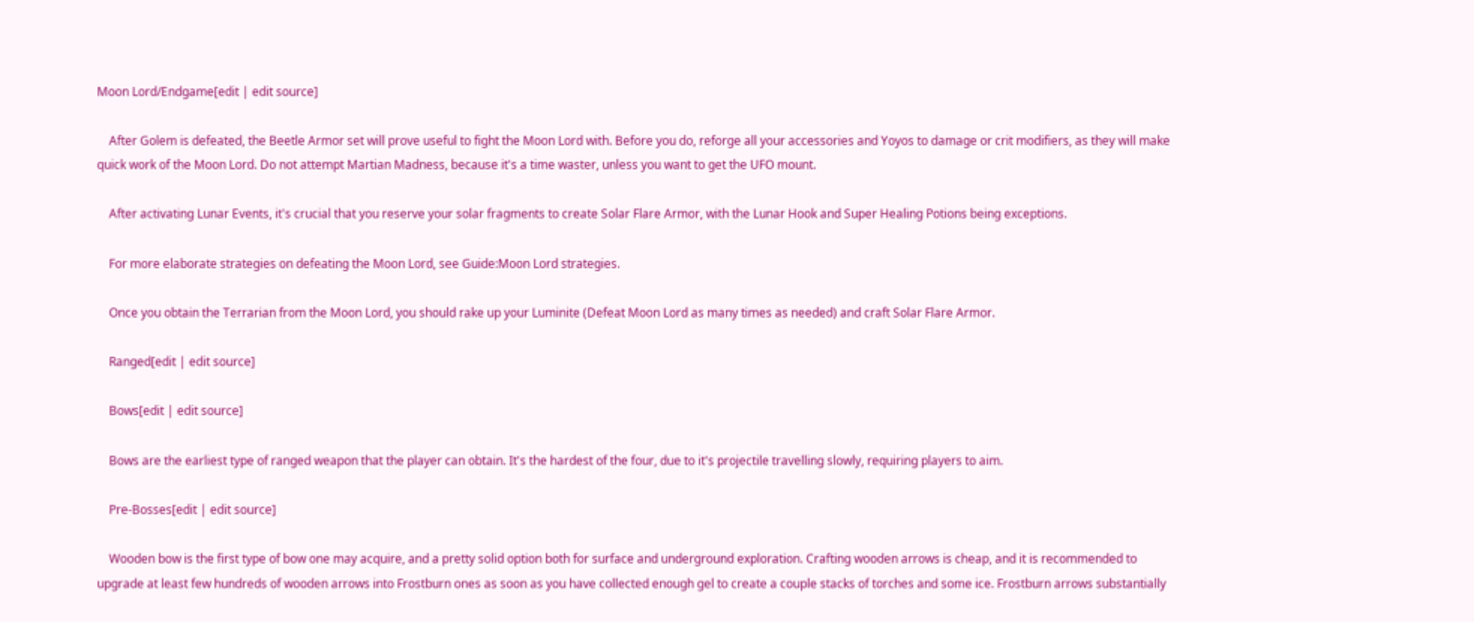Moon Lord/Endgame[edit | edit source]

    After Golem is defeated, the Beetle Armor set will prove useful to fight the Moon Lord with. Before you do, reforge all your accessories and Yoyos to damage or crit modifiers, as they will make quick work of the Moon Lord. Do not attempt Martian Madness, because it's a time waster, unless you want to get the UFO mount.

    After activating Lunar Events, it's crucial that you reserve your solar fragments to create Solar Flare Armor, with the Lunar Hook and Super Healing Potions being exceptions.

    For more elaborate strategies on defeating the Moon Lord, see Guide:Moon Lord strategies.

    Once you obtain the Terrarian from the Moon Lord, you should rake up your Luminite (Defeat Moon Lord as many times as needed) and craft Solar Flare Armor.

    Ranged[edit | edit source]

    Bows[edit | edit source]

    Bows are the earliest type of ranged weapon that the player can obtain. It's the hardest of the four, due to it's projectile travelling slowly, requiring players to aim.

    Pre-Bosses[edit | edit source]

    Wooden bow is the first type of bow one may acquire, and a pretty solid option both for surface and underground exploration. Crafting wooden arrows is cheap, and it is recommended to upgrade at least few hundreds of wooden arrows into Frostburn ones as soon as you have collected enough gel to create a couple stacks of torches and some ice. Frostburn arrows substantially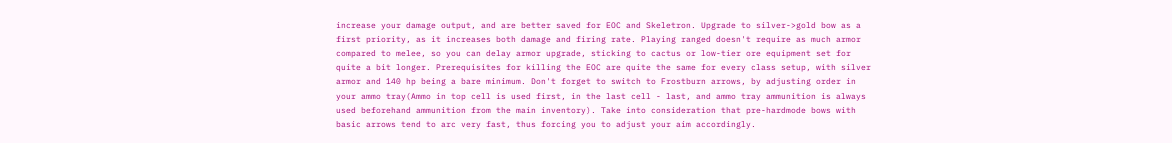increase your damage output, and are better saved for EOC and Skeletron. Upgrade to silver->gold bow as a first priority, as it increases both damage and firing rate. Playing ranged doesn't require as much armor compared to melee, so you can delay armor upgrade, sticking to cactus or low-tier ore equipment set for quite a bit longer. Prerequisites for killing the EOC are quite the same for every class setup, with silver armor and 140 hp being a bare minimum. Don't forget to switch to Frostburn arrows, by adjusting order in your ammo tray(Ammo in top cell is used first, in the last cell - last, and ammo tray ammunition is always used beforehand ammunition from the main inventory). Take into consideration that pre-hardmode bows with basic arrows tend to arc very fast, thus forcing you to adjust your aim accordingly.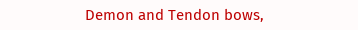Demon and Tendon bows,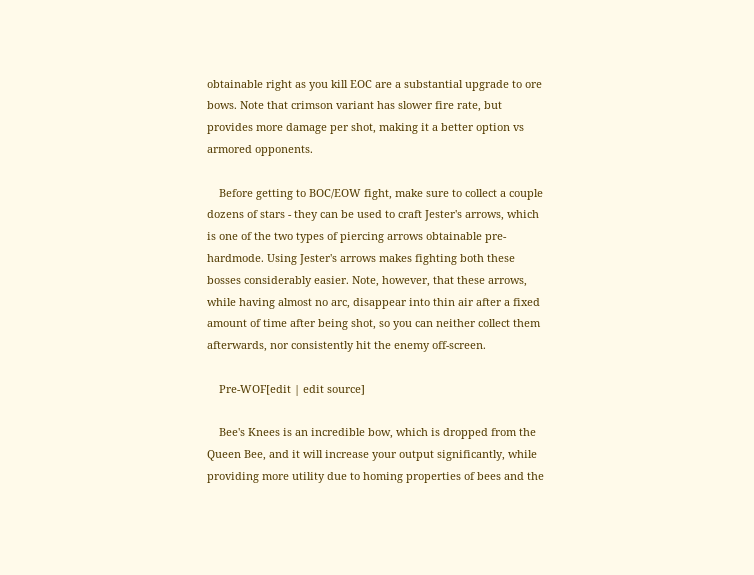obtainable right as you kill EOC are a substantial upgrade to ore bows. Note that crimson variant has slower fire rate, but provides more damage per shot, making it a better option vs armored opponents.

    Before getting to BOC/EOW fight, make sure to collect a couple dozens of stars - they can be used to craft Jester's arrows, which is one of the two types of piercing arrows obtainable pre-hardmode. Using Jester's arrows makes fighting both these bosses considerably easier. Note, however, that these arrows, while having almost no arc, disappear into thin air after a fixed amount of time after being shot, so you can neither collect them afterwards, nor consistently hit the enemy off-screen.

    Pre-WOF[edit | edit source]

    Bee's Knees is an incredible bow, which is dropped from the Queen Bee, and it will increase your output significantly, while providing more utility due to homing properties of bees and the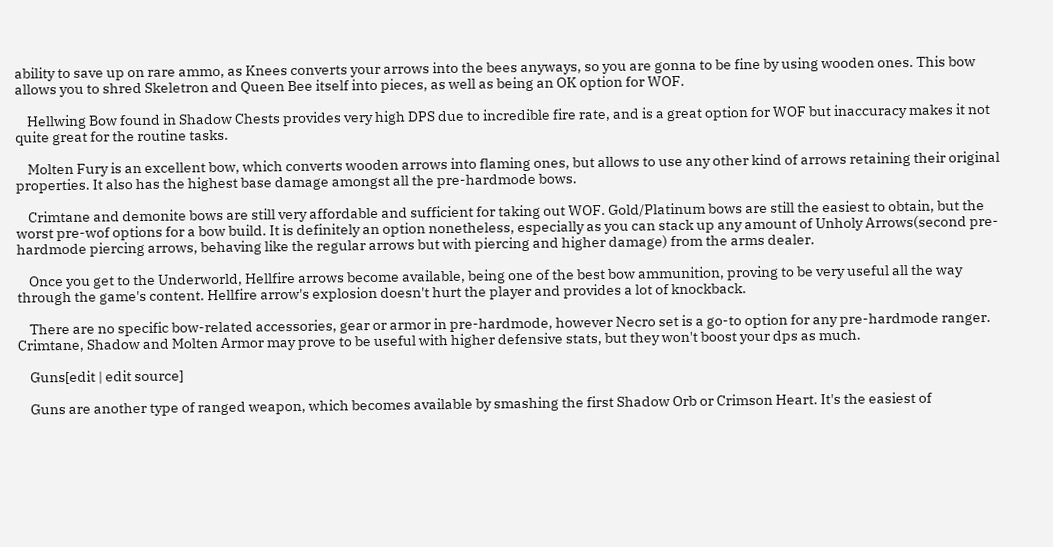ability to save up on rare ammo, as Knees converts your arrows into the bees anyways, so you are gonna to be fine by using wooden ones. This bow allows you to shred Skeletron and Queen Bee itself into pieces, as well as being an OK option for WOF.

    Hellwing Bow found in Shadow Chests provides very high DPS due to incredible fire rate, and is a great option for WOF but inaccuracy makes it not quite great for the routine tasks.

    Molten Fury is an excellent bow, which converts wooden arrows into flaming ones, but allows to use any other kind of arrows retaining their original properties. It also has the highest base damage amongst all the pre-hardmode bows.

    Crimtane and demonite bows are still very affordable and sufficient for taking out WOF. Gold/Platinum bows are still the easiest to obtain, but the worst pre-wof options for a bow build. It is definitely an option nonetheless, especially as you can stack up any amount of Unholy Arrows(second pre-hardmode piercing arrows, behaving like the regular arrows but with piercing and higher damage) from the arms dealer.

    Once you get to the Underworld, Hellfire arrows become available, being one of the best bow ammunition, proving to be very useful all the way through the game's content. Hellfire arrow's explosion doesn't hurt the player and provides a lot of knockback.

    There are no specific bow-related accessories, gear or armor in pre-hardmode, however Necro set is a go-to option for any pre-hardmode ranger. Crimtane, Shadow and Molten Armor may prove to be useful with higher defensive stats, but they won't boost your dps as much.

    Guns[edit | edit source]

    Guns are another type of ranged weapon, which becomes available by smashing the first Shadow Orb or Crimson Heart. It's the easiest of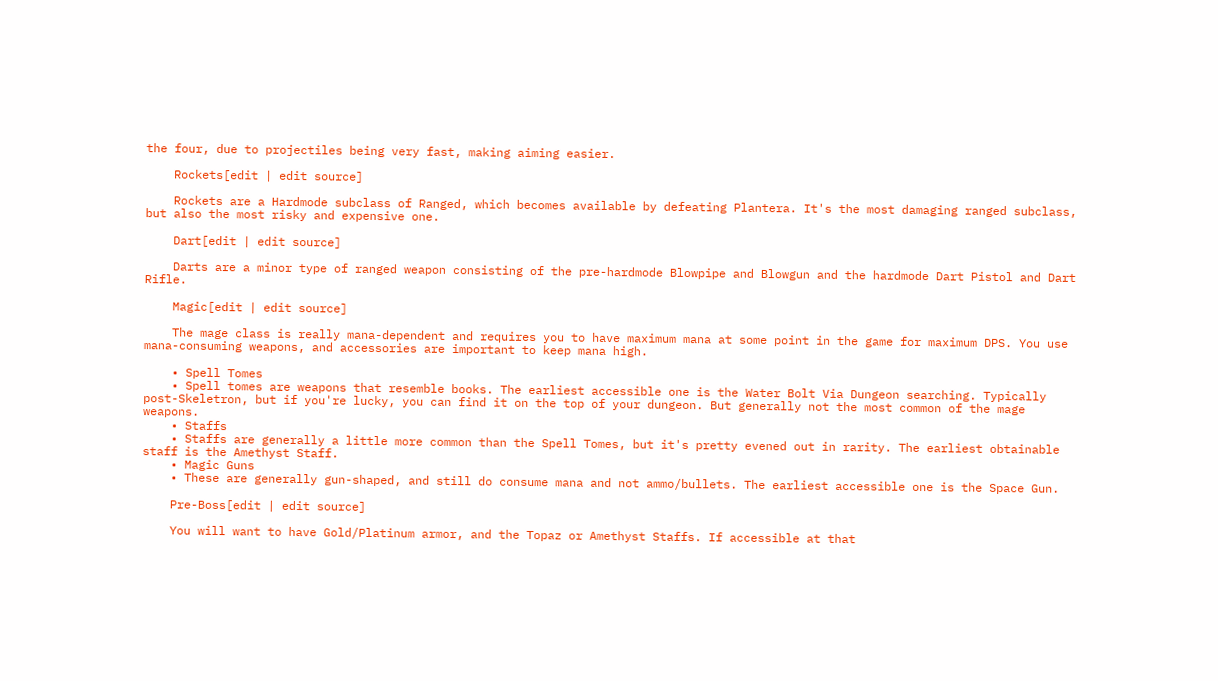the four, due to projectiles being very fast, making aiming easier.

    Rockets[edit | edit source]

    Rockets are a Hardmode subclass of Ranged, which becomes available by defeating Plantera. It's the most damaging ranged subclass, but also the most risky and expensive one.

    Dart[edit | edit source]

    Darts are a minor type of ranged weapon consisting of the pre-hardmode Blowpipe and Blowgun and the hardmode Dart Pistol and Dart Rifle.

    Magic[edit | edit source]

    The mage class is really mana-dependent and requires you to have maximum mana at some point in the game for maximum DPS. You use mana-consuming weapons, and accessories are important to keep mana high.

    • Spell Tomes
    • Spell tomes are weapons that resemble books. The earliest accessible one is the Water Bolt Via Dungeon searching. Typically post-Skeletron, but if you're lucky, you can find it on the top of your dungeon. But generally not the most common of the mage weapons.
    • Staffs
    • Staffs are generally a little more common than the Spell Tomes, but it's pretty evened out in rarity. The earliest obtainable staff is the Amethyst Staff.
    • Magic Guns
    • These are generally gun-shaped, and still do consume mana and not ammo/bullets. The earliest accessible one is the Space Gun.

    Pre-Boss[edit | edit source]

    You will want to have Gold/Platinum armor, and the Topaz or Amethyst Staffs. If accessible at that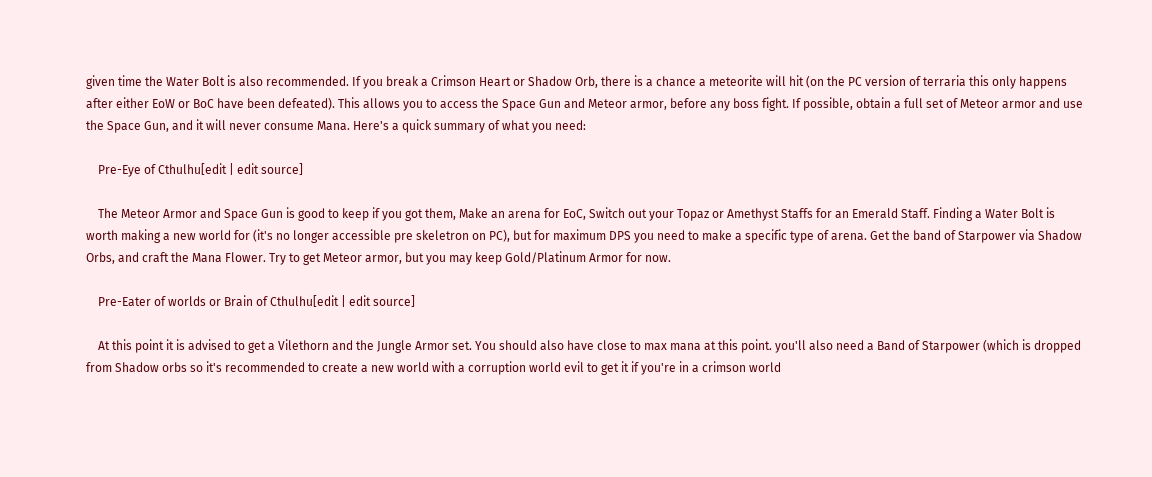given time the Water Bolt is also recommended. If you break a Crimson Heart or Shadow Orb, there is a chance a meteorite will hit (on the PC version of terraria this only happens after either EoW or BoC have been defeated). This allows you to access the Space Gun and Meteor armor, before any boss fight. If possible, obtain a full set of Meteor armor and use the Space Gun, and it will never consume Mana. Here's a quick summary of what you need:

    Pre-Eye of Cthulhu[edit | edit source]

    The Meteor Armor and Space Gun is good to keep if you got them, Make an arena for EoC, Switch out your Topaz or Amethyst Staffs for an Emerald Staff. Finding a Water Bolt is worth making a new world for (it's no longer accessible pre skeletron on PC), but for maximum DPS you need to make a specific type of arena. Get the band of Starpower via Shadow Orbs, and craft the Mana Flower. Try to get Meteor armor, but you may keep Gold/Platinum Armor for now.

    Pre-Eater of worlds or Brain of Cthulhu[edit | edit source]

    At this point it is advised to get a Vilethorn and the Jungle Armor set. You should also have close to max mana at this point. you'll also need a Band of Starpower (which is dropped from Shadow orbs so it's recommended to create a new world with a corruption world evil to get it if you're in a crimson world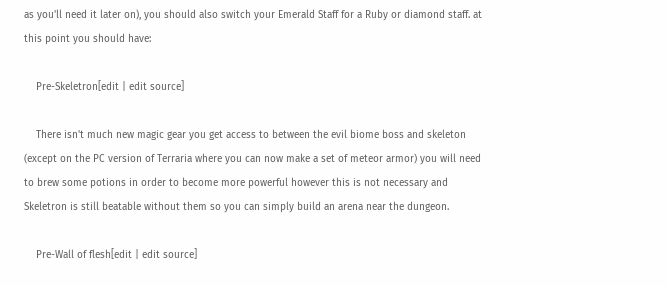as you'll need it later on), you should also switch your Emerald Staff for a Ruby or diamond staff. at this point you should have:

    Pre-Skeletron[edit | edit source]

    There isn't much new magic gear you get access to between the evil biome boss and skeleton (except on the PC version of Terraria where you can now make a set of meteor armor) you will need to brew some potions in order to become more powerful however this is not necessary and Skeletron is still beatable without them so you can simply build an arena near the dungeon.

    Pre-Wall of flesh[edit | edit source]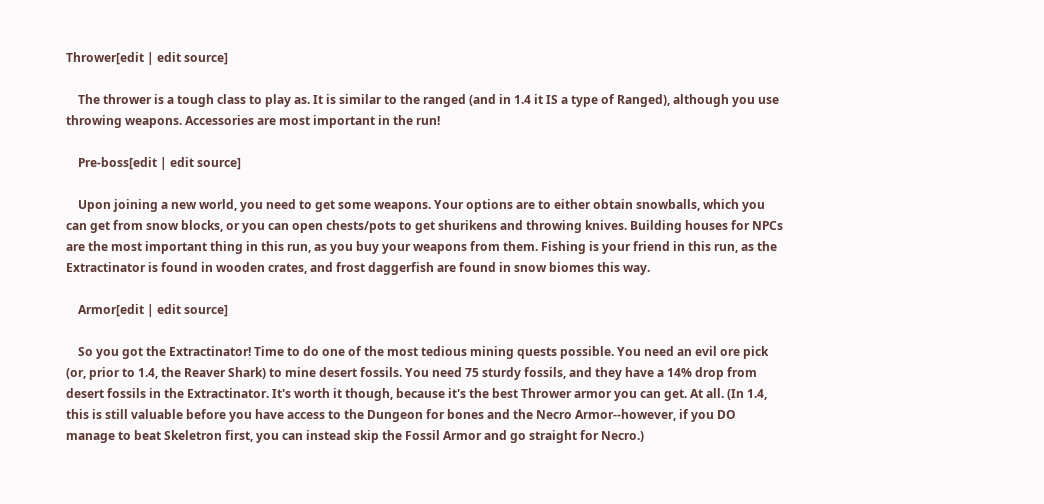Thrower[edit | edit source]

    The thrower is a tough class to play as. It is similar to the ranged (and in 1.4 it IS a type of Ranged), although you use throwing weapons. Accessories are most important in the run!

    Pre-boss[edit | edit source]

    Upon joining a new world, you need to get some weapons. Your options are to either obtain snowballs, which you can get from snow blocks, or you can open chests/pots to get shurikens and throwing knives. Building houses for NPCs are the most important thing in this run, as you buy your weapons from them. Fishing is your friend in this run, as the Extractinator is found in wooden crates, and frost daggerfish are found in snow biomes this way.

    Armor[edit | edit source]

    So you got the Extractinator! Time to do one of the most tedious mining quests possible. You need an evil ore pick (or, prior to 1.4, the Reaver Shark) to mine desert fossils. You need 75 sturdy fossils, and they have a 14% drop from desert fossils in the Extractinator. It's worth it though, because it's the best Thrower armor you can get. At all. (In 1.4, this is still valuable before you have access to the Dungeon for bones and the Necro Armor--however, if you DO manage to beat Skeletron first, you can instead skip the Fossil Armor and go straight for Necro.)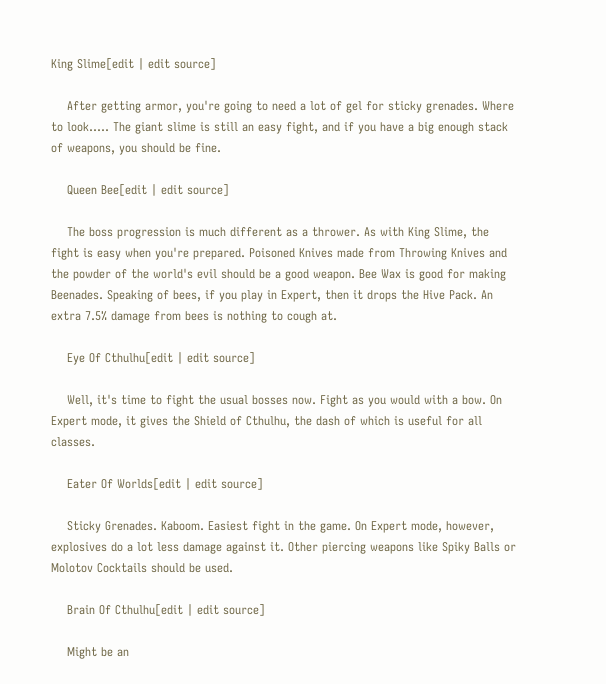King Slime[edit | edit source]

    After getting armor, you're going to need a lot of gel for sticky grenades. Where to look..... The giant slime is still an easy fight, and if you have a big enough stack of weapons, you should be fine.

    Queen Bee[edit | edit source]

    The boss progression is much different as a thrower. As with King Slime, the fight is easy when you're prepared. Poisoned Knives made from Throwing Knives and the powder of the world's evil should be a good weapon. Bee Wax is good for making Beenades. Speaking of bees, if you play in Expert, then it drops the Hive Pack. An extra 7.5% damage from bees is nothing to cough at.

    Eye Of Cthulhu[edit | edit source]

    Well, it's time to fight the usual bosses now. Fight as you would with a bow. On Expert mode, it gives the Shield of Cthulhu, the dash of which is useful for all classes.

    Eater Of Worlds[edit | edit source]

    Sticky Grenades. Kaboom. Easiest fight in the game. On Expert mode, however, explosives do a lot less damage against it. Other piercing weapons like Spiky Balls or Molotov Cocktails should be used.

    Brain Of Cthulhu[edit | edit source]

    Might be an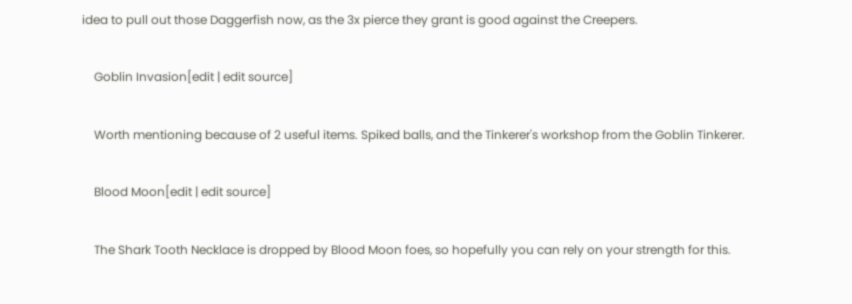idea to pull out those Daggerfish now, as the 3x pierce they grant is good against the Creepers.

    Goblin Invasion[edit | edit source]

    Worth mentioning because of 2 useful items. Spiked balls, and the Tinkerer's workshop from the Goblin Tinkerer.

    Blood Moon[edit | edit source]

    The Shark Tooth Necklace is dropped by Blood Moon foes, so hopefully you can rely on your strength for this.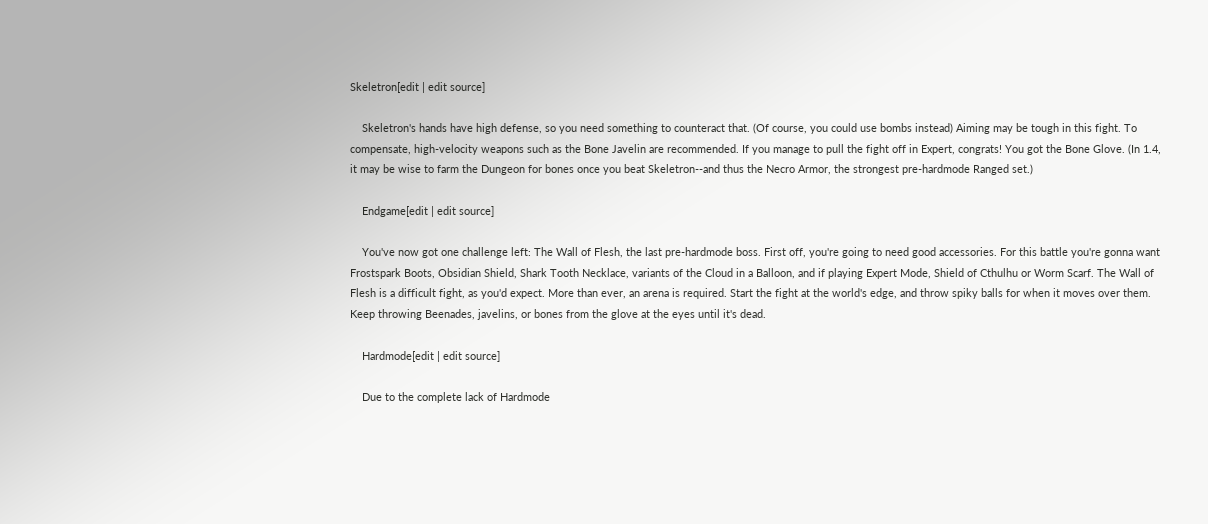Skeletron[edit | edit source]

    Skeletron's hands have high defense, so you need something to counteract that. (Of course, you could use bombs instead) Aiming may be tough in this fight. To compensate, high-velocity weapons such as the Bone Javelin are recommended. If you manage to pull the fight off in Expert, congrats! You got the Bone Glove. (In 1.4, it may be wise to farm the Dungeon for bones once you beat Skeletron--and thus the Necro Armor, the strongest pre-hardmode Ranged set.)

    Endgame[edit | edit source]

    You've now got one challenge left: The Wall of Flesh, the last pre-hardmode boss. First off, you're going to need good accessories. For this battle you're gonna want Frostspark Boots, Obsidian Shield, Shark Tooth Necklace, variants of the Cloud in a Balloon, and if playing Expert Mode, Shield of Cthulhu or Worm Scarf. The Wall of Flesh is a difficult fight, as you'd expect. More than ever, an arena is required. Start the fight at the world's edge, and throw spiky balls for when it moves over them. Keep throwing Beenades, javelins, or bones from the glove at the eyes until it's dead.

    Hardmode[edit | edit source]

    Due to the complete lack of Hardmode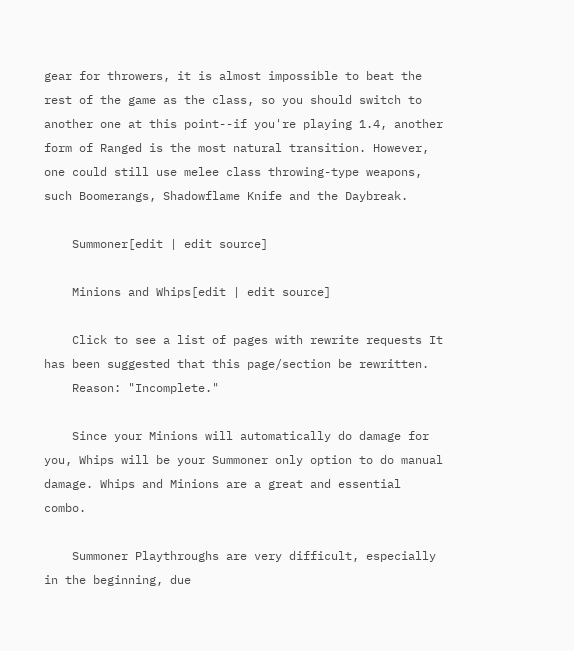gear for throwers, it is almost impossible to beat the rest of the game as the class, so you should switch to another one at this point--if you're playing 1.4, another form of Ranged is the most natural transition. However, one could still use melee class throwing-type weapons, such Boomerangs, Shadowflame Knife and the Daybreak.

    Summoner[edit | edit source]

    Minions and Whips[edit | edit source]

    Click to see a list of pages with rewrite requests It has been suggested that this page/section be rewritten.
    Reason: "Incomplete."

    Since your Minions will automatically do damage for you, Whips will be your Summoner only option to do manual damage. Whips and Minions are a great and essential combo.

    Summoner Playthroughs are very difficult, especially in the beginning, due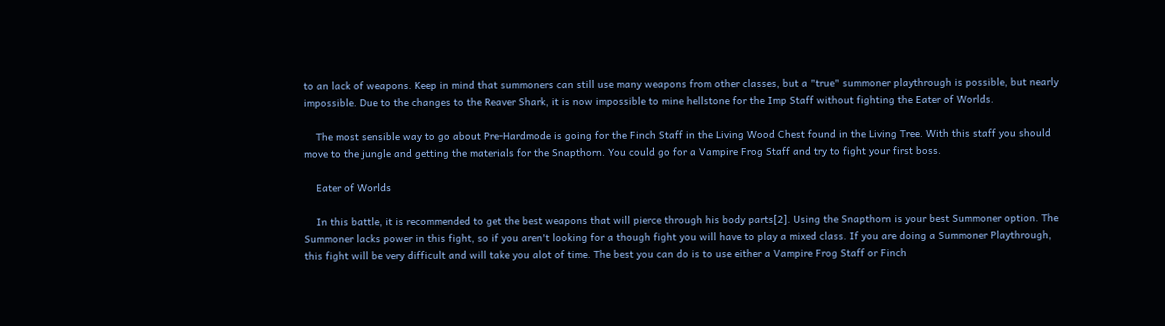to an lack of weapons. Keep in mind that summoners can still use many weapons from other classes, but a "true" summoner playthrough is possible, but nearly impossible. Due to the changes to the Reaver Shark, it is now impossible to mine hellstone for the Imp Staff without fighting the Eater of Worlds.

    The most sensible way to go about Pre-Hardmode is going for the Finch Staff in the Living Wood Chest found in the Living Tree. With this staff you should move to the jungle and getting the materials for the Snapthorn. You could go for a Vampire Frog Staff and try to fight your first boss.

    Eater of Worlds

    In this battle, it is recommended to get the best weapons that will pierce through his body parts[2]. Using the Snapthorn is your best Summoner option. The Summoner lacks power in this fight, so if you aren't looking for a though fight you will have to play a mixed class. If you are doing a Summoner Playthrough, this fight will be very difficult and will take you alot of time. The best you can do is to use either a Vampire Frog Staff or Finch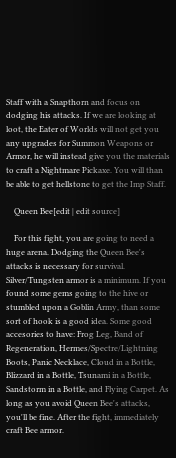Staff with a Snapthorn and focus on dodging his attacks. If we are looking at loot, the Eater of Worlds will not get you any upgrades for Summon Weapons or Armor, he will instead give you the materials to craft a Nightmare Pickaxe. You will than be able to get hellstone to get the Imp Staff.

    Queen Bee[edit | edit source]

    For this fight, you are going to need a huge arena. Dodging the Queen Bee's attacks is necessary for survival. Silver/Tungsten armor is a minimum. If you found some gems going to the hive or stumbled upon a Goblin Army, than some sort of hook is a good idea. Some good accesories to have: Frog Leg, Band of Regeneration, Hermes/Spectre/Lightning Boots, Panic Necklace, Cloud in a Bottle, Blizzard in a Bottle, Tsunami in a Bottle, Sandstorm in a Bottle, and Flying Carpet. As long as you avoid Queen Bee's attacks, you'll be fine. After the fight, immediately craft Bee armor.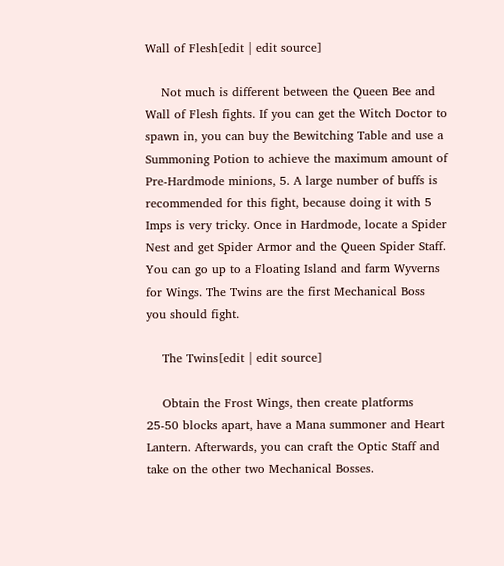Wall of Flesh[edit | edit source]

    Not much is different between the Queen Bee and Wall of Flesh fights. If you can get the Witch Doctor to spawn in, you can buy the Bewitching Table and use a Summoning Potion to achieve the maximum amount of Pre-Hardmode minions, 5. A large number of buffs is recommended for this fight, because doing it with 5 Imps is very tricky. Once in Hardmode, locate a Spider Nest and get Spider Armor and the Queen Spider Staff. You can go up to a Floating Island and farm Wyverns for Wings. The Twins are the first Mechanical Boss you should fight.

    The Twins[edit | edit source]

    Obtain the Frost Wings, then create platforms 25-50 blocks apart, have a Mana summoner and Heart Lantern. Afterwards, you can craft the Optic Staff and take on the other two Mechanical Bosses.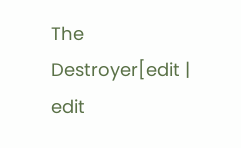The Destroyer[edit | edit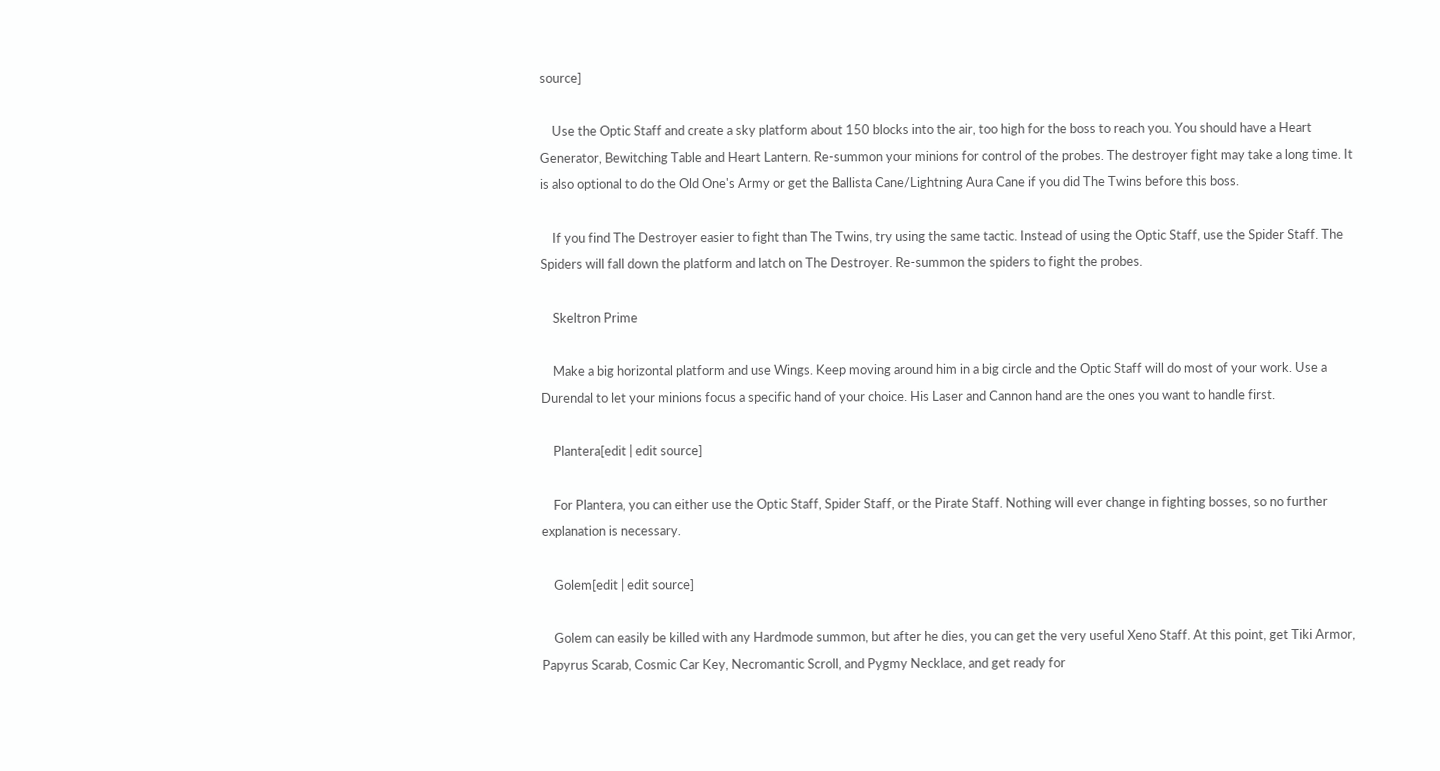source]

    Use the Optic Staff and create a sky platform about 150 blocks into the air, too high for the boss to reach you. You should have a Heart Generator, Bewitching Table and Heart Lantern. Re-summon your minions for control of the probes. The destroyer fight may take a long time. It is also optional to do the Old One's Army or get the Ballista Cane/Lightning Aura Cane if you did The Twins before this boss.

    If you find The Destroyer easier to fight than The Twins, try using the same tactic. Instead of using the Optic Staff, use the Spider Staff. The Spiders will fall down the platform and latch on The Destroyer. Re-summon the spiders to fight the probes.

    Skeltron Prime

    Make a big horizontal platform and use Wings. Keep moving around him in a big circle and the Optic Staff will do most of your work. Use a Durendal to let your minions focus a specific hand of your choice. His Laser and Cannon hand are the ones you want to handle first.

    Plantera[edit | edit source]

    For Plantera, you can either use the Optic Staff, Spider Staff, or the Pirate Staff. Nothing will ever change in fighting bosses, so no further explanation is necessary.

    Golem[edit | edit source]

    Golem can easily be killed with any Hardmode summon, but after he dies, you can get the very useful Xeno Staff. At this point, get Tiki Armor, Papyrus Scarab, Cosmic Car Key, Necromantic Scroll, and Pygmy Necklace, and get ready for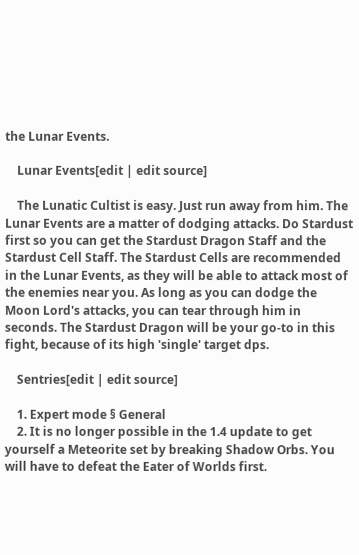the Lunar Events.

    Lunar Events[edit | edit source]

    The Lunatic Cultist is easy. Just run away from him. The Lunar Events are a matter of dodging attacks. Do Stardust first so you can get the Stardust Dragon Staff and the Stardust Cell Staff. The Stardust Cells are recommended in the Lunar Events, as they will be able to attack most of the enemies near you. As long as you can dodge the Moon Lord's attacks, you can tear through him in seconds. The Stardust Dragon will be your go-to in this fight, because of its high 'single' target dps.

    Sentries[edit | edit source]

    1. Expert mode § General
    2. It is no longer possible in the 1.4 update to get yourself a Meteorite set by breaking Shadow Orbs. You will have to defeat the Eater of Worlds first.